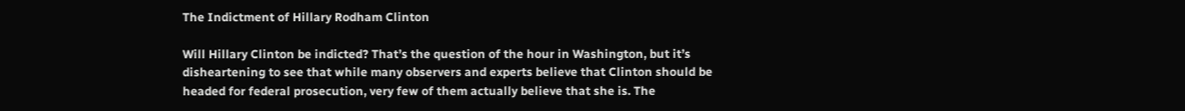The Indictment of Hillary Rodham Clinton

Will Hillary Clinton be indicted? That’s the question of the hour in Washington, but it’s disheartening to see that while many observers and experts believe that Clinton should be headed for federal prosecution, very few of them actually believe that she is. The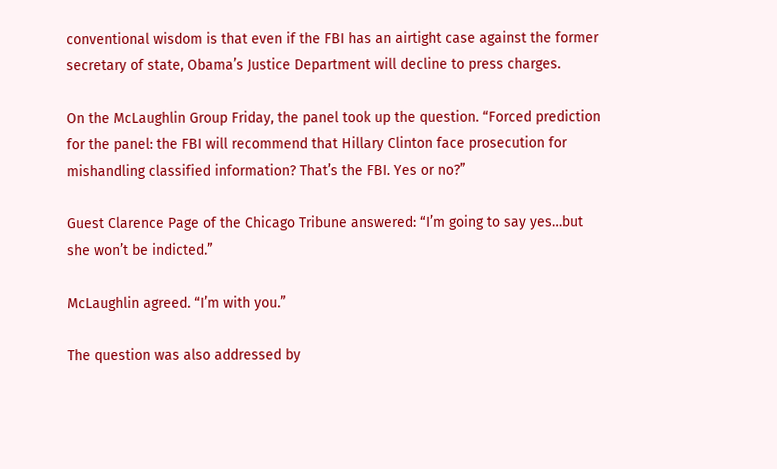conventional wisdom is that even if the FBI has an airtight case against the former secretary of state, Obama’s Justice Department will decline to press charges.

On the McLaughlin Group Friday, the panel took up the question. “Forced prediction for the panel: the FBI will recommend that Hillary Clinton face prosecution for mishandling classified information? That’s the FBI. Yes or no?”

Guest Clarence Page of the Chicago Tribune answered: “I’m going to say yes…but she won’t be indicted.”

McLaughlin agreed. “I’m with you.”

The question was also addressed by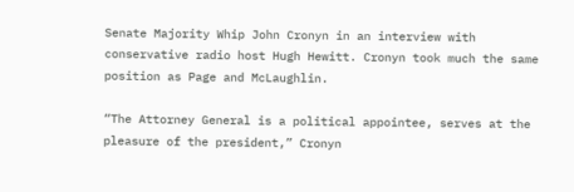Senate Majority Whip John Cronyn in an interview with conservative radio host Hugh Hewitt. Cronyn took much the same position as Page and McLaughlin.

“The Attorney General is a political appointee, serves at the pleasure of the president,” Cronyn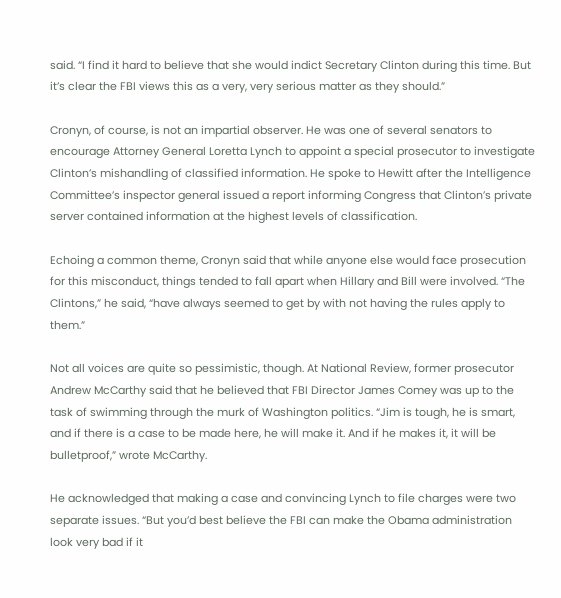said. “I find it hard to believe that she would indict Secretary Clinton during this time. But it’s clear the FBI views this as a very, very serious matter as they should.”

Cronyn, of course, is not an impartial observer. He was one of several senators to encourage Attorney General Loretta Lynch to appoint a special prosecutor to investigate Clinton’s mishandling of classified information. He spoke to Hewitt after the Intelligence Committee’s inspector general issued a report informing Congress that Clinton’s private server contained information at the highest levels of classification.

Echoing a common theme, Cronyn said that while anyone else would face prosecution for this misconduct, things tended to fall apart when Hillary and Bill were involved. “The Clintons,” he said, “have always seemed to get by with not having the rules apply to them.”

Not all voices are quite so pessimistic, though. At National Review, former prosecutor Andrew McCarthy said that he believed that FBI Director James Comey was up to the task of swimming through the murk of Washington politics. “Jim is tough, he is smart, and if there is a case to be made here, he will make it. And if he makes it, it will be bulletproof,” wrote McCarthy.

He acknowledged that making a case and convincing Lynch to file charges were two separate issues. “But you’d best believe the FBI can make the Obama administration look very bad if it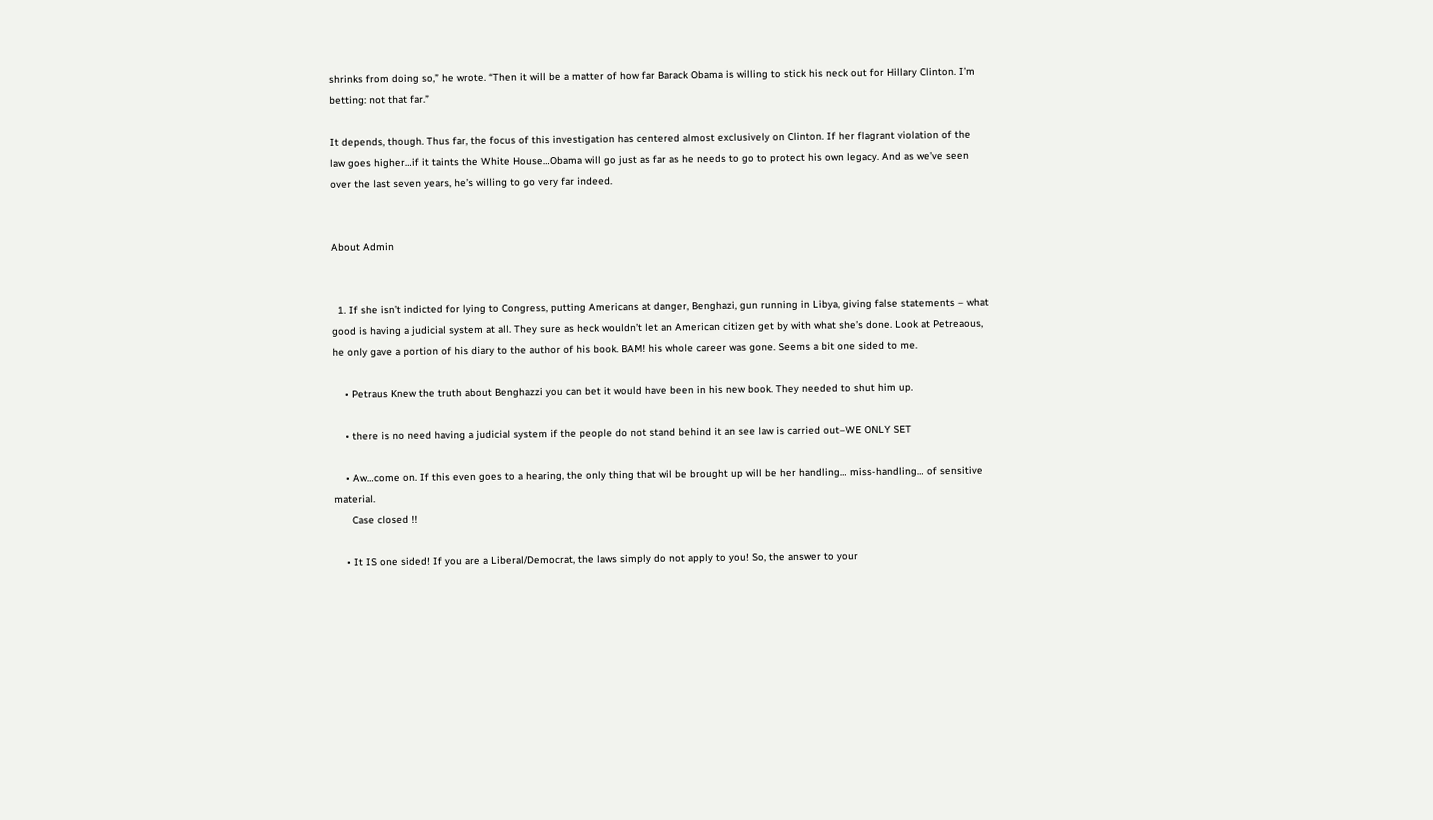shrinks from doing so,” he wrote. “Then it will be a matter of how far Barack Obama is willing to stick his neck out for Hillary Clinton. I’m betting: not that far.”

It depends, though. Thus far, the focus of this investigation has centered almost exclusively on Clinton. If her flagrant violation of the law goes higher…if it taints the White House…Obama will go just as far as he needs to go to protect his own legacy. And as we’ve seen over the last seven years, he’s willing to go very far indeed.


About Admin


  1. If she isn’t indicted for lying to Congress, putting Americans at danger, Benghazi, gun running in Libya, giving false statements – what good is having a judicial system at all. They sure as heck wouldn’t let an American citizen get by with what she’s done. Look at Petreaous, he only gave a portion of his diary to the author of his book. BAM! his whole career was gone. Seems a bit one sided to me.

    • Petraus Knew the truth about Benghazzi you can bet it would have been in his new book. They needed to shut him up.

    • there is no need having a judicial system if the people do not stand behind it an see law is carried out–WE ONLY SET

    • Aw…come on. If this even goes to a hearing, the only thing that wil be brought up will be her handling… miss-handling… of sensitive material.
      Case closed !!

    • It IS one sided! If you are a Liberal/Democrat, the laws simply do not apply to you! So, the answer to your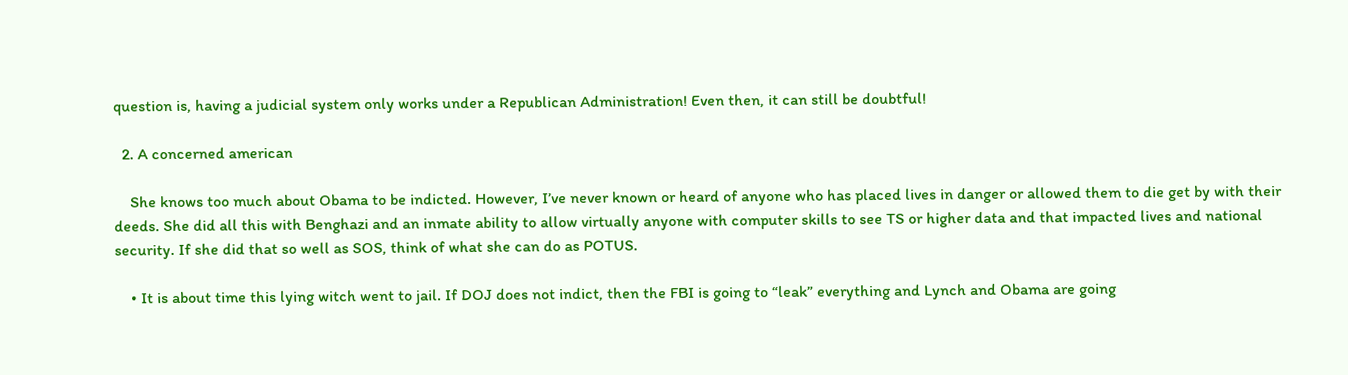question is, having a judicial system only works under a Republican Administration! Even then, it can still be doubtful!

  2. A concerned american

    She knows too much about Obama to be indicted. However, I’ve never known or heard of anyone who has placed lives in danger or allowed them to die get by with their deeds. She did all this with Benghazi and an inmate ability to allow virtually anyone with computer skills to see TS or higher data and that impacted lives and national security. If she did that so well as SOS, think of what she can do as POTUS.

    • It is about time this lying witch went to jail. If DOJ does not indict, then the FBI is going to “leak” everything and Lynch and Obama are going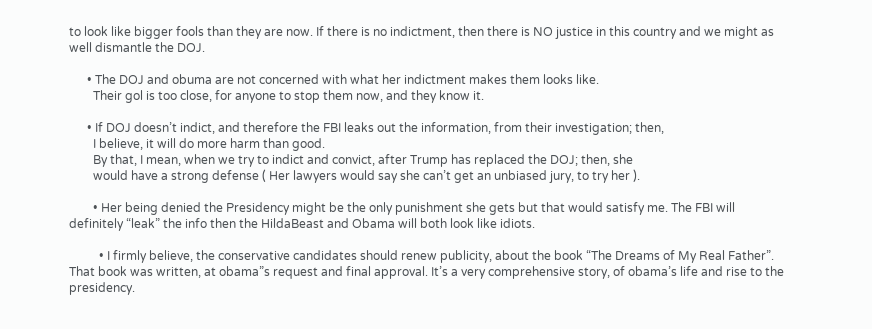to look like bigger fools than they are now. If there is no indictment, then there is NO justice in this country and we might as well dismantle the DOJ.

      • The DOJ and obuma are not concerned with what her indictment makes them looks like.
        Their gol is too close, for anyone to stop them now, and they know it.

      • If DOJ doesn’t indict, and therefore the FBI leaks out the information, from their investigation; then,
        I believe, it will do more harm than good.
        By that, I mean, when we try to indict and convict, after Trump has replaced the DOJ; then, she
        would have a strong defense ( Her lawyers would say she can’t get an unbiased jury, to try her ).

        • Her being denied the Presidency might be the only punishment she gets but that would satisfy me. The FBI will definitely “leak” the info then the HildaBeast and Obama will both look like idiots.

          • I firmly believe, the conservative candidates should renew publicity, about the book “The Dreams of My Real Father”. That book was written, at obama”s request and final approval. It’s a very comprehensive story, of obama’s life and rise to the presidency.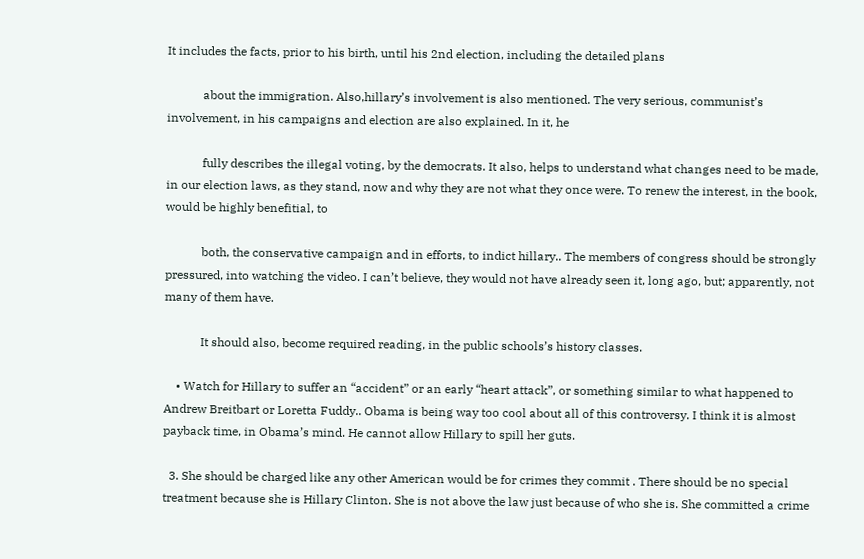It includes the facts, prior to his birth, until his 2nd election, including the detailed plans

            about the immigration. Also,hillary’s involvement is also mentioned. The very serious, communist’s involvement, in his campaigns and election are also explained. In it, he

            fully describes the illegal voting, by the democrats. It also, helps to understand what changes need to be made, in our election laws, as they stand, now and why they are not what they once were. To renew the interest, in the book, would be highly benefitial, to

            both, the conservative campaign and in efforts, to indict hillary.. The members of congress should be strongly pressured, into watching the video. I can’t believe, they would not have already seen it, long ago, but; apparently, not many of them have.

            It should also, become required reading, in the public schools’s history classes.

    • Watch for Hillary to suffer an “accident” or an early “heart attack”, or something similar to what happened to Andrew Breitbart or Loretta Fuddy.. Obama is being way too cool about all of this controversy. I think it is almost payback time, in Obama’s mind. He cannot allow Hillary to spill her guts.

  3. She should be charged like any other American would be for crimes they commit . There should be no special treatment because she is Hillary Clinton. She is not above the law just because of who she is. She committed a crime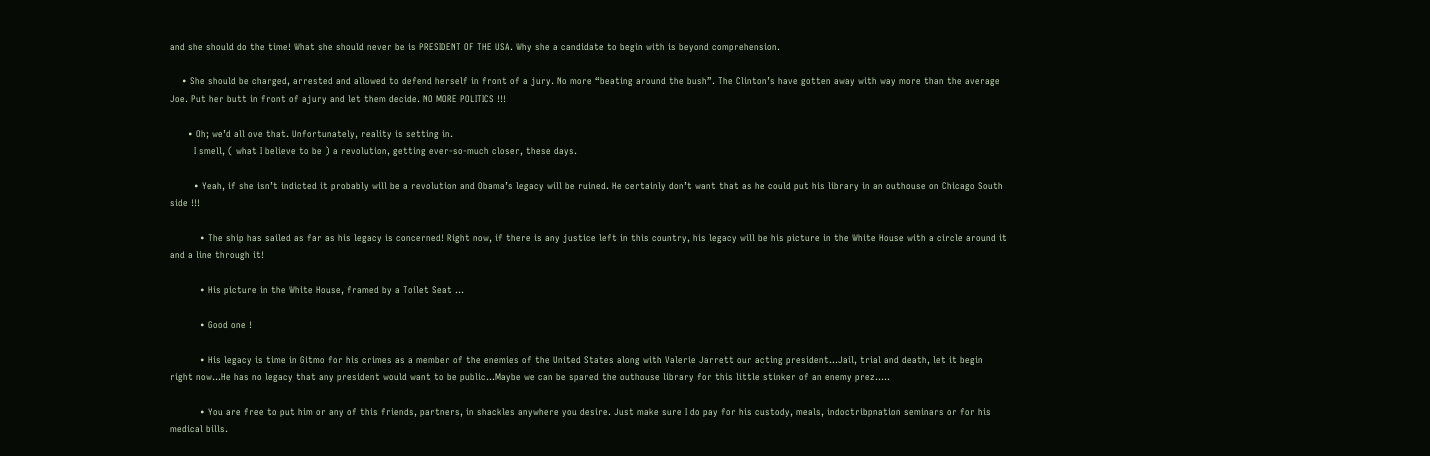and she should do the time! What she should never be is PRESIDENT OF THE USA. Why she a candidate to begin with is beyond comprehension.

    • She should be charged, arrested and allowed to defend herself in front of a jury. No more “beating around the bush”. The Clinton’s have gotten away with way more than the average Joe. Put her butt in front of ajury and let them decide. NO MORE POLITICS !!!

      • Oh; we’d all ove that. Unfortunately, reality is setting in.
        I smell, ( what I believe to be ) a revolution, getting ever-so-much closer, these days.

        • Yeah, if she isn’t indicted it probably will be a revolution and Obama’s legacy will be ruined. He certainly don’t want that as he could put his library in an outhouse on Chicago South side !!!

          • The ship has sailed as far as his legacy is concerned! Right now, if there is any justice left in this country, his legacy will be his picture in the White House with a circle around it and a line through it!

          • His picture in the White House, framed by a Toilet Seat …

          • Good one !

          • His legacy is time in Gitmo for his crimes as a member of the enemies of the United States along with Valerie Jarrett our acting president…Jail, trial and death, let it begin right now…He has no legacy that any president would want to be public…Maybe we can be spared the outhouse library for this little stinker of an enemy prez…..

          • You are free to put him or any of this friends, partners, in shackles anywhere you desire. Just make sure I do pay for his custody, meals, indoctribpnation seminars or for his medical bills.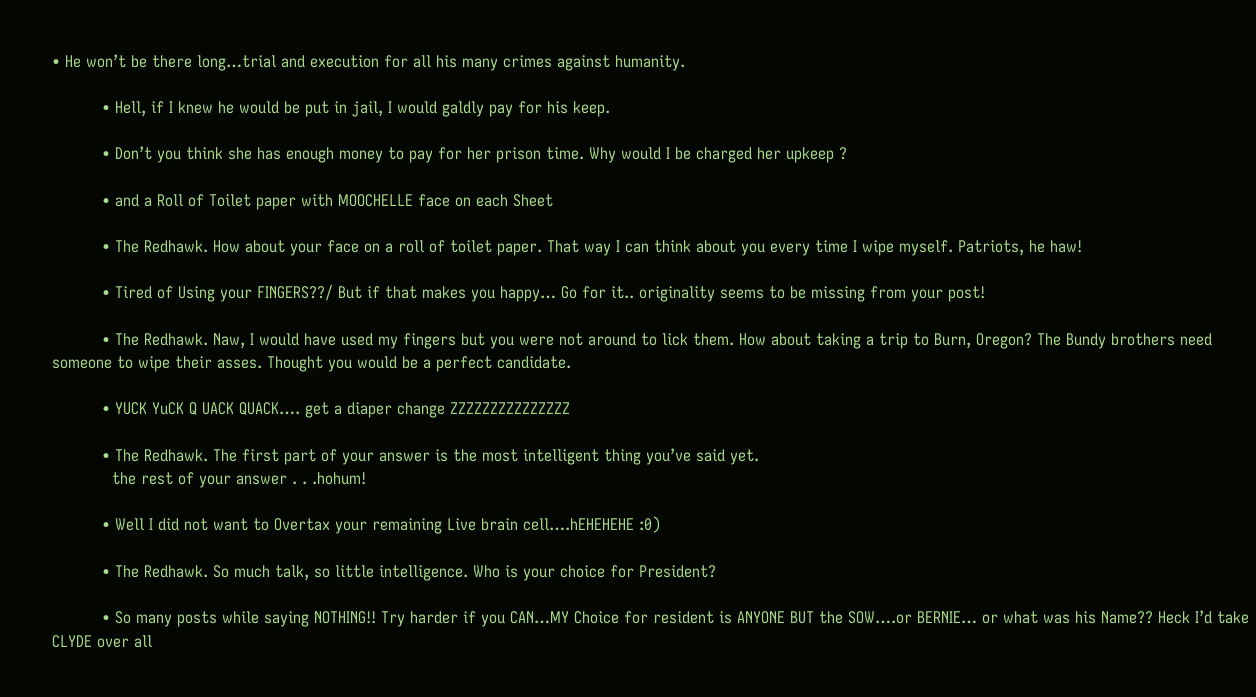• He won’t be there long…trial and execution for all his many crimes against humanity.

          • Hell, if I knew he would be put in jail, I would galdly pay for his keep.

          • Don’t you think she has enough money to pay for her prison time. Why would I be charged her upkeep ?

          • and a Roll of Toilet paper with MOOCHELLE face on each Sheet

          • The Redhawk. How about your face on a roll of toilet paper. That way I can think about you every time I wipe myself. Patriots, he haw!

          • Tired of Using your FINGERS??/ But if that makes you happy… Go for it.. originality seems to be missing from your post!

          • The Redhawk. Naw, I would have used my fingers but you were not around to lick them. How about taking a trip to Burn, Oregon? The Bundy brothers need someone to wipe their asses. Thought you would be a perfect candidate.

          • YUCK YuCK Q UACK QUACK…. get a diaper change ZZZZZZZZZZZZZZZ

          • The Redhawk. The first part of your answer is the most intelligent thing you’ve said yet.
            the rest of your answer . . .hohum!

          • Well I did not want to Overtax your remaining Live brain cell….hEHEHEHE :0)

          • The Redhawk. So much talk, so little intelligence. Who is your choice for President?

          • So many posts while saying NOTHING!! Try harder if you CAN…MY Choice for resident is ANYONE BUT the SOW….or BERNIE… or what was his Name?? Heck I’d take CLYDE over all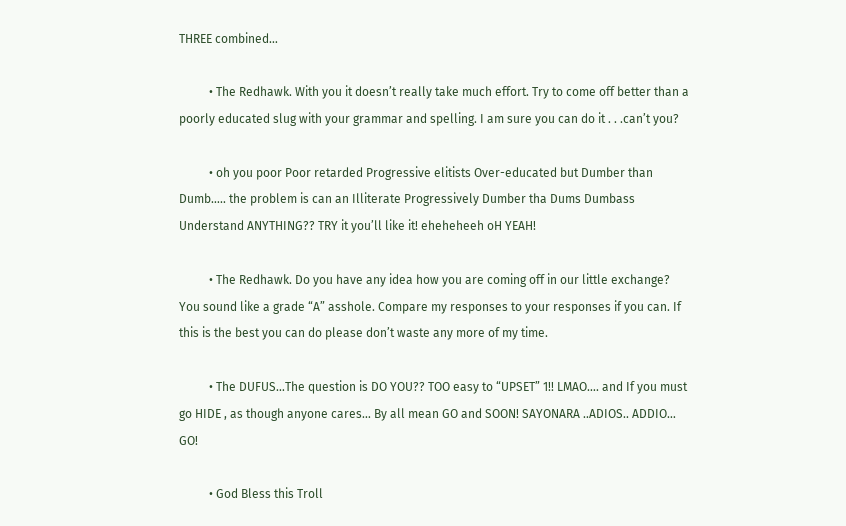THREE combined…

          • The Redhawk. With you it doesn’t really take much effort. Try to come off better than a poorly educated slug with your grammar and spelling. I am sure you can do it . . .can’t you?

          • oh you poor Poor retarded Progressive elitists Over-educated but Dumber than Dumb….. the problem is can an Illiterate Progressively Dumber tha Dums Dumbass Understand ANYTHING?? TRY it you’ll like it! eheheheeh oH YEAH!

          • The Redhawk. Do you have any idea how you are coming off in our little exchange? You sound like a grade “A” asshole. Compare my responses to your responses if you can. If this is the best you can do please don’t waste any more of my time.

          • The DUFUS…The question is DO YOU?? TOO easy to “UPSET” 1!! LMAO…. and If you must go HIDE , as though anyone cares… By all mean GO and SOON! SAYONARA ..ADIOS.. ADDIO… GO!

          • God Bless this Troll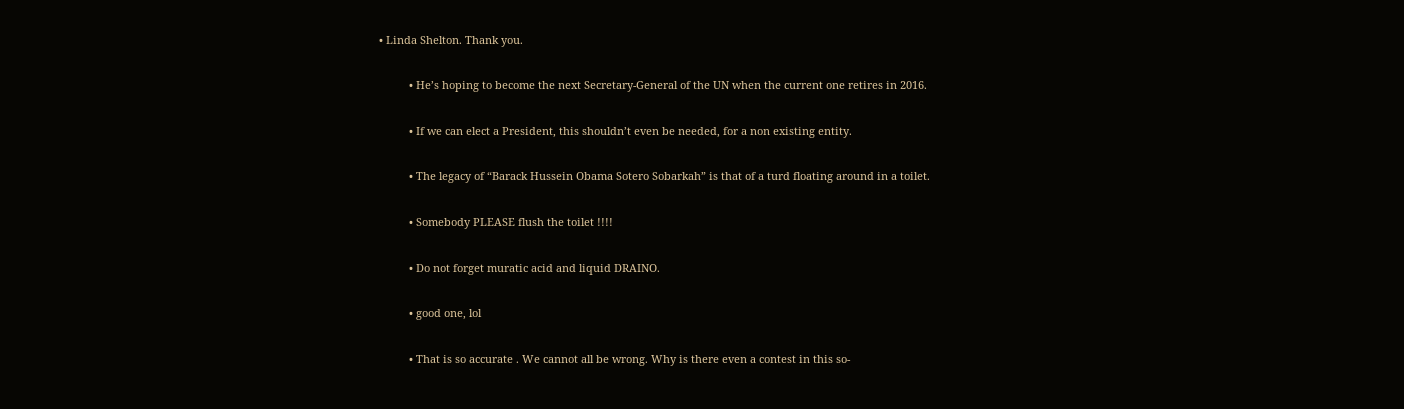• Linda Shelton. Thank you.

          • He’s hoping to become the next Secretary-General of the UN when the current one retires in 2016.

          • If we can elect a President, this shouldn’t even be needed, for a non existing entity.

          • The legacy of “Barack Hussein Obama Sotero Sobarkah” is that of a turd floating around in a toilet.

          • Somebody PLEASE flush the toilet !!!!

          • Do not forget muratic acid and liquid DRAINO.

          • good one, lol

          • That is so accurate . We cannot all be wrong. Why is there even a contest in this so-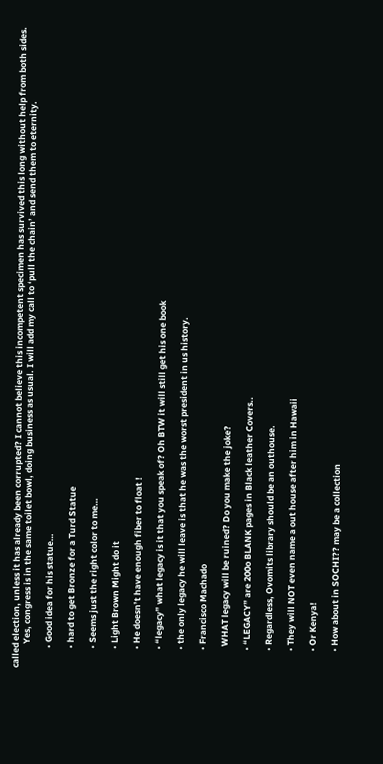called election, unless it has already been corrupted? I cannot believe this incompetent specimen has survived this long without help from both sides.
            Yes, congress is in the same toilet bowl, doing business as usual. I will add my call to ‘pull the chain’ and send them to eternity.

          • Good idea for his statue…

          • hard to get Bronze for a Turd Statue

          • Seems just the right color to me…

          • Light Brown Might do it

          • He doesn’t have enough fiber to float !

          • “legacy” what legacy is it that you speak of? Oh BTW it will still get his one book

          • the only legacy he will leave is that he was the worst president in us history.

          • Francisco Machado

            WHAT legacy will be ruined? Do you make the joke?

          • “LEGACY” are 200o BLANK pages in Black leather Covers..

          • Regardless, Ovomits library should be an outhouse.

          • They will NOT even name a out house after him in Hawaii

          • Or Kenya!

          • How about in SOCHI?? may be a collection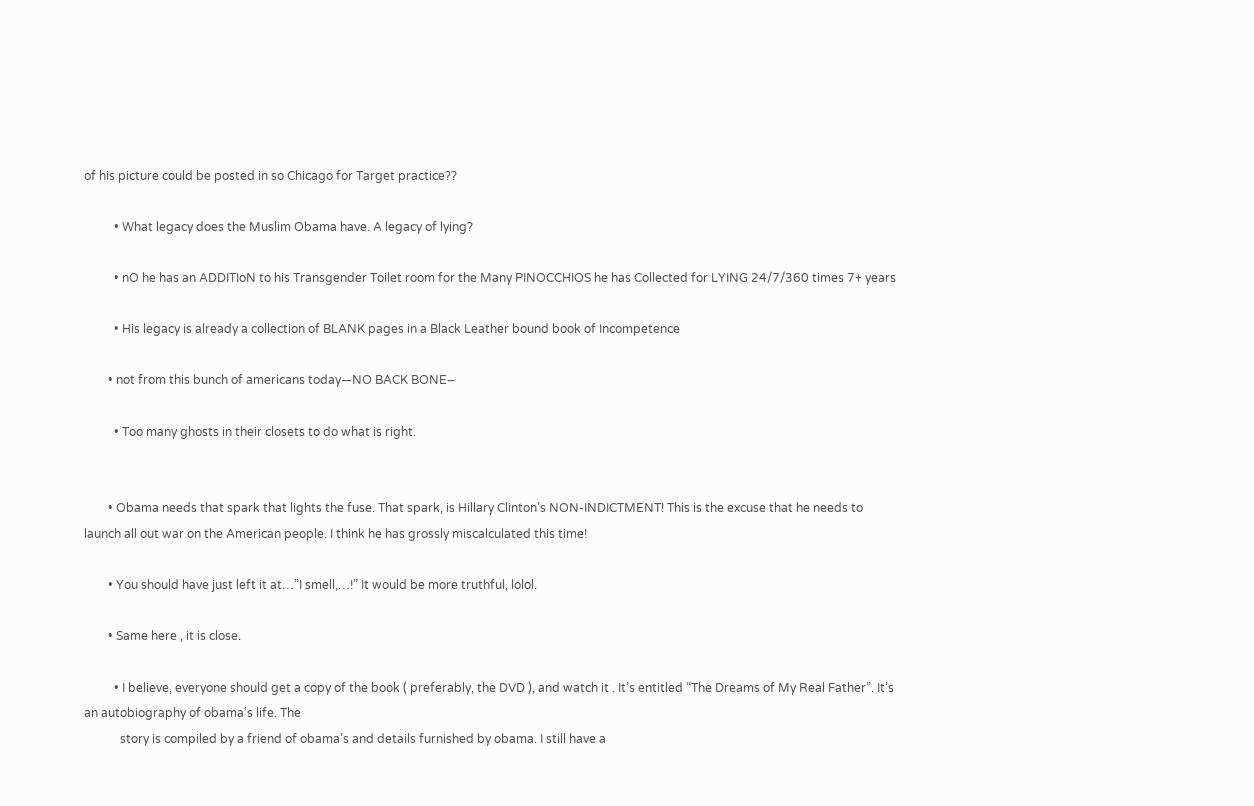of his picture could be posted in so Chicago for Target practice??

          • What legacy does the Muslim Obama have. A legacy of lying?

          • nO he has an ADDITIoN to his Transgender Toilet room for the Many PINOCCHIOS he has Collected for LYING 24/7/360 times 7+ years

          • His legacy is already a collection of BLANK pages in a Black Leather bound book of Incompetence

        • not from this bunch of americans today—NO BACK BONE–

          • Too many ghosts in their closets to do what is right.


        • Obama needs that spark that lights the fuse. That spark, is Hillary Clinton’s NON-INDICTMENT! This is the excuse that he needs to launch all out war on the American people. I think he has grossly miscalculated this time!

        • You should have just left it at…”I smell,…!” It would be more truthful, lolol.

        • Same here , it is close.

          • I believe, everyone should get a copy of the book ( preferably, the DVD ), and watch it . It’s entitled “The Dreams of My Real Father”. It’s an autobiography of obama’s life. The
            story is compiled by a friend of obama’s and details furnished by obama. I still have a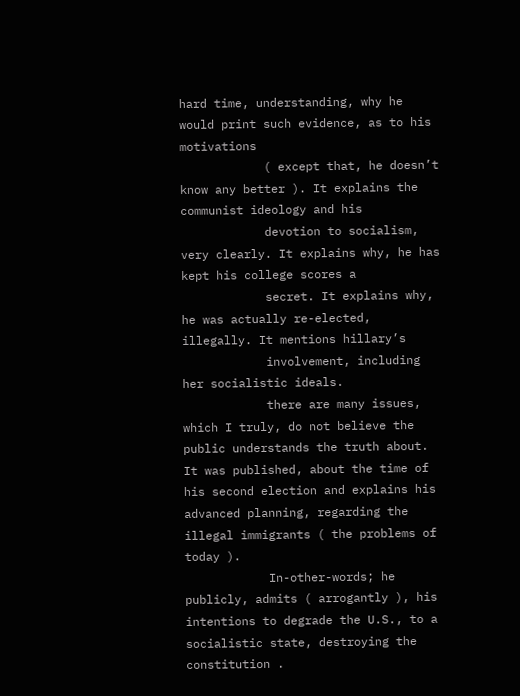hard time, understanding, why he would print such evidence, as to his motivations
            ( except that, he doesn’t know any better ). It explains the communist ideology and his
            devotion to socialism, very clearly. It explains why, he has kept his college scores a
            secret. It explains why, he was actually re-elected, illegally. It mentions hillary’s
            involvement, including her socialistic ideals.
            there are many issues, which I truly, do not believe the public understands the truth about. It was published, about the time of his second election and explains his advanced planning, regarding the illegal immigrants ( the problems of today ).
            In-other-words; he publicly, admits ( arrogantly ), his intentions to degrade the U.S., to a socialistic state, destroying the constitution .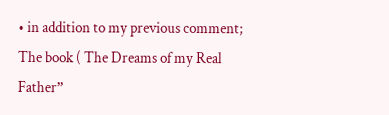• in addition to my previous comment; The book ( The Dreams of my Real Father”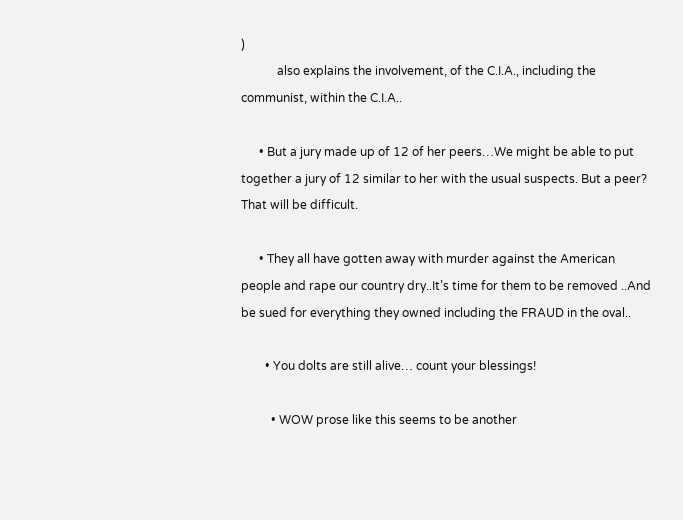)
            also explains the involvement, of the C.I.A., including the communist, within the C.I.A..

      • But a jury made up of 12 of her peers…We might be able to put together a jury of 12 similar to her with the usual suspects. But a peer? That will be difficult.

      • They all have gotten away with murder against the American people and rape our country dry..It’s time for them to be removed ..And be sued for everything they owned including the FRAUD in the oval..

        • You dolts are still alive… count your blessings!

          • WOW prose like this seems to be another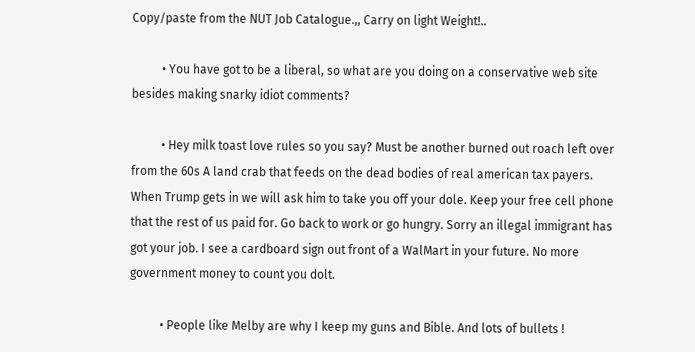Copy/paste from the NUT Job Catalogue.,, Carry on light Weight!..

          • You have got to be a liberal, so what are you doing on a conservative web site besides making snarky idiot comments?

          • Hey milk toast love rules so you say? Must be another burned out roach left over from the 60s A land crab that feeds on the dead bodies of real american tax payers. When Trump gets in we will ask him to take you off your dole. Keep your free cell phone that the rest of us paid for. Go back to work or go hungry. Sorry an illegal immigrant has got your job. I see a cardboard sign out front of a WalMart in your future. No more government money to count you dolt.

          • People like Melby are why I keep my guns and Bible. And lots of bullets !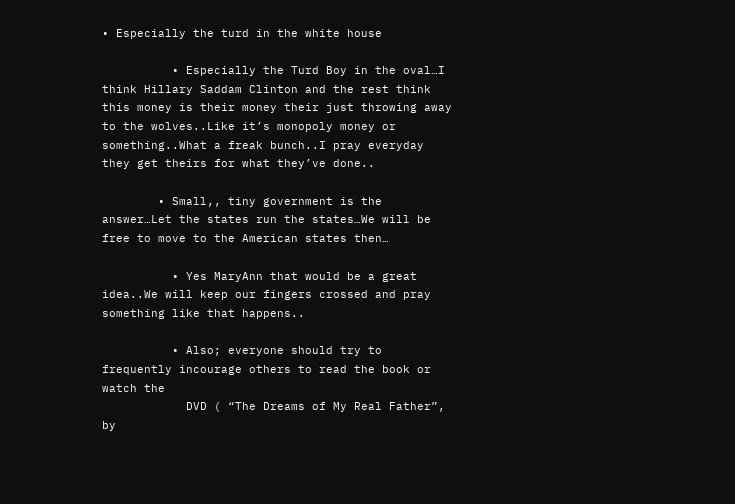• Especially the turd in the white house

          • Especially the Turd Boy in the oval…I think Hillary Saddam Clinton and the rest think this money is their money their just throwing away to the wolves..Like it’s monopoly money or something..What a freak bunch..I pray everyday they get theirs for what they’ve done..

        • Small,, tiny government is the answer…Let the states run the states…We will be free to move to the American states then…

          • Yes MaryAnn that would be a great idea..We will keep our fingers crossed and pray something like that happens..

          • Also; everyone should try to frequently incourage others to read the book or watch the
            DVD ( “The Dreams of My Real Father”, by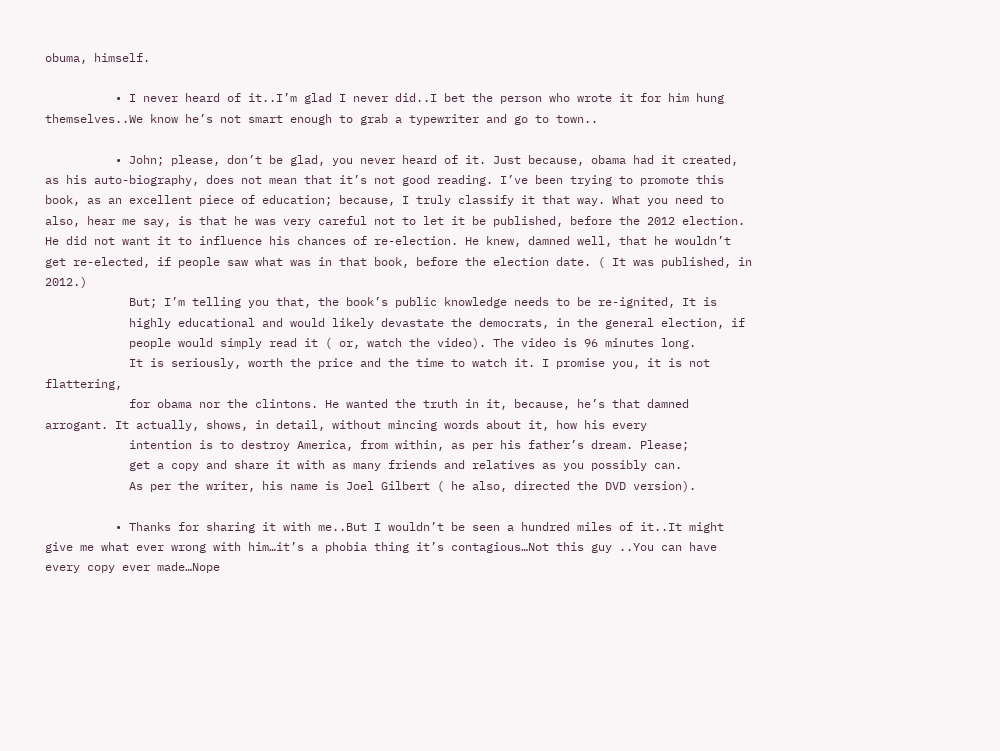obuma, himself.

          • I never heard of it..I’m glad I never did..I bet the person who wrote it for him hung themselves..We know he’s not smart enough to grab a typewriter and go to town..

          • John; please, don’t be glad, you never heard of it. Just because, obama had it created, as his auto-biography, does not mean that it’s not good reading. I’ve been trying to promote this book, as an excellent piece of education; because, I truly classify it that way. What you need to also, hear me say, is that he was very careful not to let it be published, before the 2012 election. He did not want it to influence his chances of re-election. He knew, damned well, that he wouldn’t get re-elected, if people saw what was in that book, before the election date. ( It was published, in 2012.)
            But; I’m telling you that, the book’s public knowledge needs to be re-ignited, It is
            highly educational and would likely devastate the democrats, in the general election, if
            people would simply read it ( or, watch the video). The video is 96 minutes long.
            It is seriously, worth the price and the time to watch it. I promise you, it is not flattering,
            for obama nor the clintons. He wanted the truth in it, because, he’s that damned arrogant. It actually, shows, in detail, without mincing words about it, how his every
            intention is to destroy America, from within, as per his father’s dream. Please;
            get a copy and share it with as many friends and relatives as you possibly can.
            As per the writer, his name is Joel Gilbert ( he also, directed the DVD version).

          • Thanks for sharing it with me..But I wouldn’t be seen a hundred miles of it..It might give me what ever wrong with him…it’s a phobia thing it’s contagious…Not this guy ..You can have every copy ever made…Nope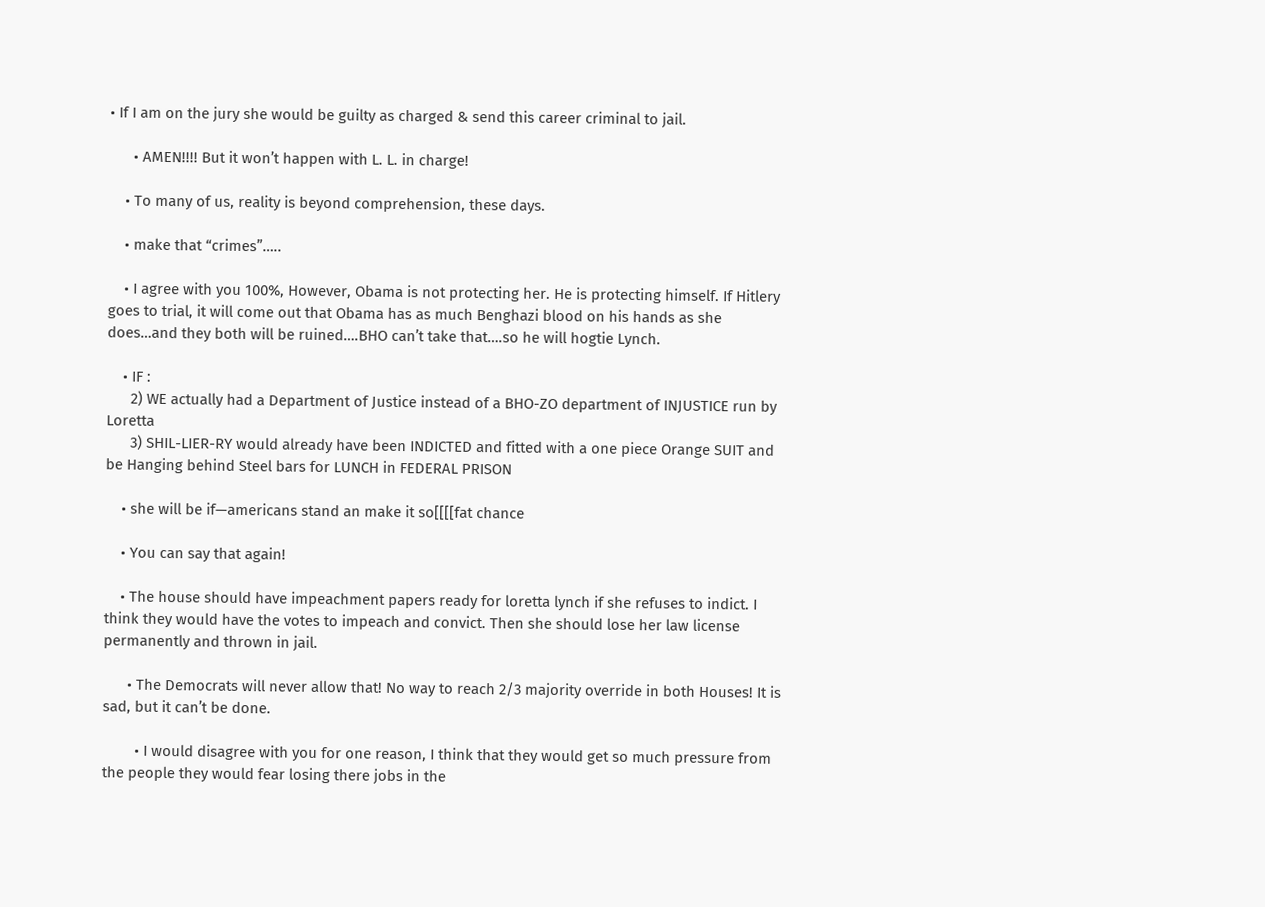• If I am on the jury she would be guilty as charged & send this career criminal to jail.

      • AMEN!!!! But it won’t happen with L. L. in charge!

    • To many of us, reality is beyond comprehension, these days.

    • make that “crimes”…..

    • I agree with you 100%, However, Obama is not protecting her. He is protecting himself. If Hitlery goes to trial, it will come out that Obama has as much Benghazi blood on his hands as she does…and they both will be ruined….BHO can’t take that….so he will hogtie Lynch.

    • IF :
      2) WE actually had a Department of Justice instead of a BHO-ZO department of INJUSTICE run by Loretta
      3) SHIL-LIER-RY would already have been INDICTED and fitted with a one piece Orange SUIT and be Hanging behind Steel bars for LUNCH in FEDERAL PRISON

    • she will be if—americans stand an make it so[[[[fat chance

    • You can say that again!

    • The house should have impeachment papers ready for loretta lynch if she refuses to indict. I think they would have the votes to impeach and convict. Then she should lose her law license permanently and thrown in jail.

      • The Democrats will never allow that! No way to reach 2/3 majority override in both Houses! It is sad, but it can’t be done.

        • I would disagree with you for one reason, I think that they would get so much pressure from the people they would fear losing there jobs in the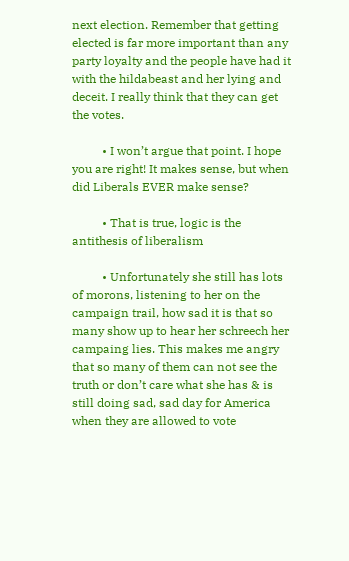next election. Remember that getting elected is far more important than any party loyalty and the people have had it with the hildabeast and her lying and deceit. I really think that they can get the votes.

          • I won’t argue that point. I hope you are right! It makes sense, but when did Liberals EVER make sense?

          • That is true, logic is the antithesis of liberalism

          • Unfortunately she still has lots of morons, listening to her on the campaign trail, how sad it is that so many show up to hear her schreech her campaing lies. This makes me angry that so many of them can not see the truth or don’t care what she has & is still doing sad, sad day for America when they are allowed to vote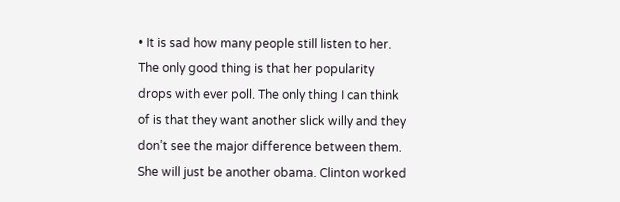• It is sad how many people still listen to her. The only good thing is that her popularity drops with ever poll. The only thing I can think of is that they want another slick willy and they don’t see the major difference between them. She will just be another obama. Clinton worked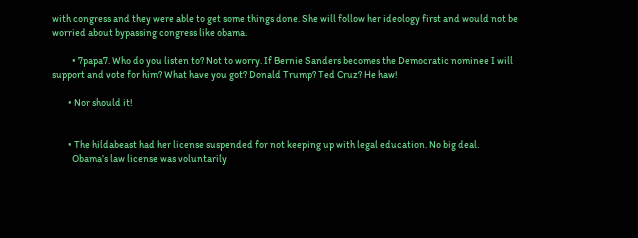with congress and they were able to get some things done. She will follow her ideology first and would not be worried about bypassing congress like obama.

          • 7papa7. Who do you listen to? Not to worry. If Bernie Sanders becomes the Democratic nominee I will support and vote for him? What have you got? Donald Trump? Ted Cruz? He haw!

        • Nor should it!


        • The hildabeast had her license suspended for not keeping up with legal education. No big deal.
          Obama’s law license was voluntarily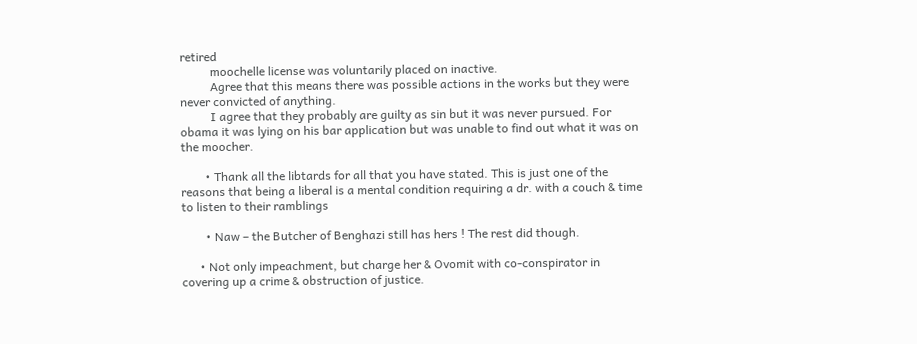retired
          moochelle license was voluntarily placed on inactive.
          Agree that this means there was possible actions in the works but they were never convicted of anything.
          I agree that they probably are guilty as sin but it was never pursued. For obama it was lying on his bar application but was unable to find out what it was on the moocher.

        • Thank all the libtards for all that you have stated. This is just one of the reasons that being a liberal is a mental condition requiring a dr. with a couch & time to listen to their ramblings

        • Naw – the Butcher of Benghazi still has hers ! The rest did though.

      • Not only impeachment, but charge her & Ovomit with co-conspirator in covering up a crime & obstruction of justice.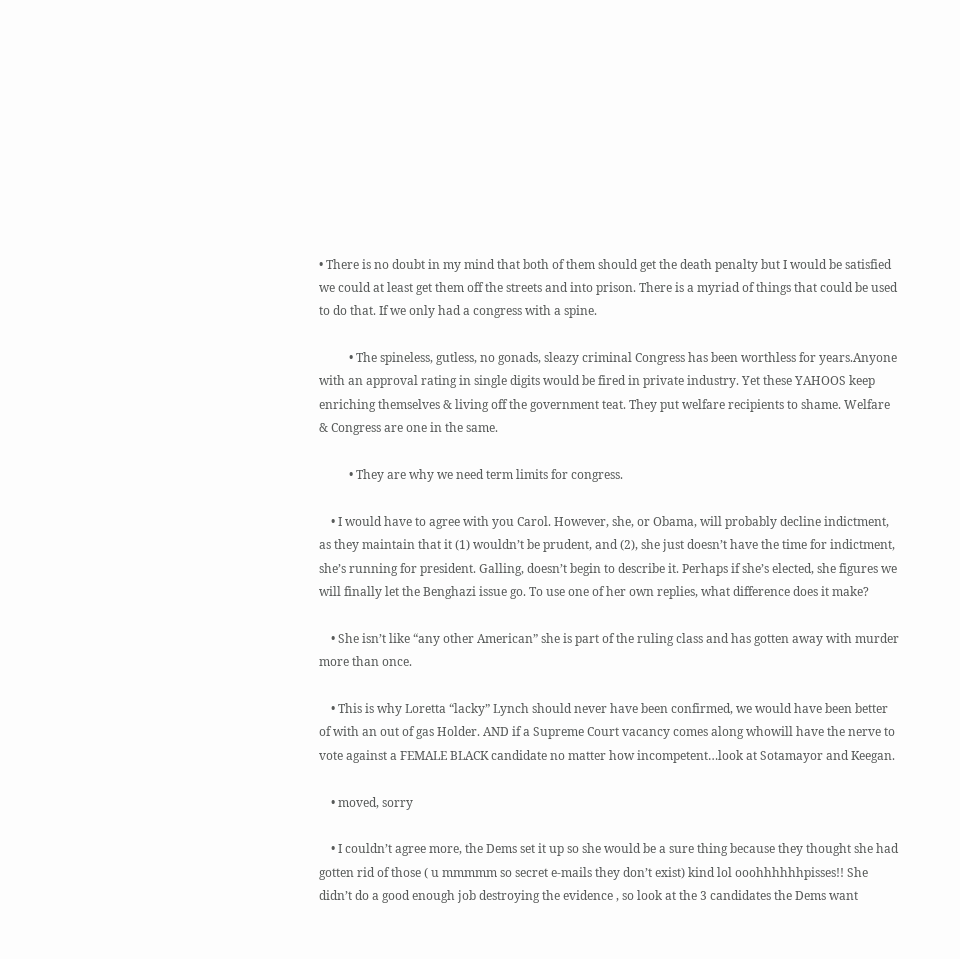• There is no doubt in my mind that both of them should get the death penalty but I would be satisfied we could at least get them off the streets and into prison. There is a myriad of things that could be used to do that. If we only had a congress with a spine.

          • The spineless, gutless, no gonads, sleazy criminal Congress has been worthless for years.Anyone with an approval rating in single digits would be fired in private industry. Yet these YAHOOS keep enriching themselves & living off the government teat. They put welfare recipients to shame. Welfare & Congress are one in the same.

          • They are why we need term limits for congress.

    • I would have to agree with you Carol. However, she, or Obama, will probably decline indictment, as they maintain that it (1) wouldn’t be prudent, and (2), she just doesn’t have the time for indictment, she’s running for president. Galling, doesn’t begin to describe it. Perhaps if she’s elected, she figures we will finally let the Benghazi issue go. To use one of her own replies, what difference does it make?

    • She isn’t like “any other American” she is part of the ruling class and has gotten away with murder more than once.

    • This is why Loretta “lacky” Lynch should never have been confirmed, we would have been better of with an out of gas Holder. AND if a Supreme Court vacancy comes along whowill have the nerve to vote against a FEMALE BLACK candidate no matter how incompetent…look at Sotamayor and Keegan.

    • moved, sorry

    • I couldn’t agree more, the Dems set it up so she would be a sure thing because they thought she had gotten rid of those ( u mmmmm so secret e-mails they don’t exist) kind lol ooohhhhhhpisses!! She didn’t do a good enough job destroying the evidence , so look at the 3 candidates the Dems want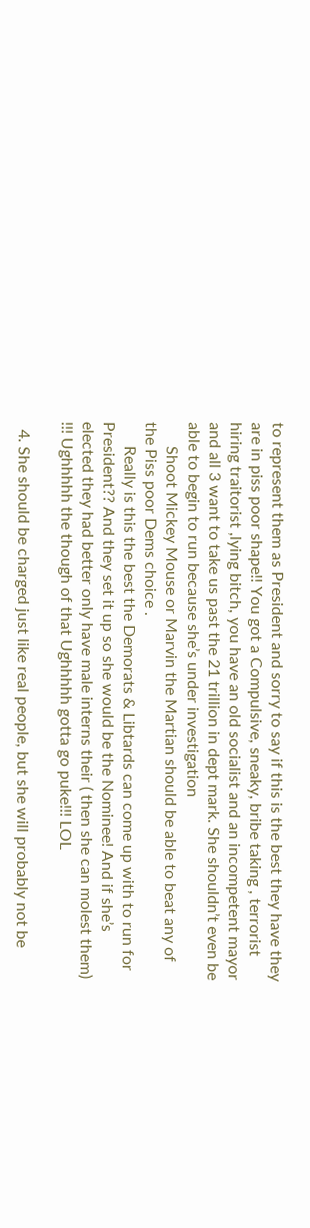to represent them as President and sorry to say if this is the best they have they are in piss poor shape!! You got a Compulsive, sneaky, bribe taking , terrorist hiring traitorist ,lying bitch, you have an old socialist and an incompetent mayor and all 3 want to take us past the 21 trillion in dept mark. She shouldn’t even be able to begin to run because she’s under investigation
      Shoot Mickey Mouse or Marvin the Martian should be able to beat any of the Piss poor Dems choice .
      Really is this the best the Demorats & Libtards can come up with to run for President?? And they set it up so she would be the Nominee! And if she’s elected they had better only have male interns their ( then she can molest them) !!! Ughhhhh the though of that Ughhhhh gotta go puke!!! LOL

  4. She should be charged just like real people, but she will probably not be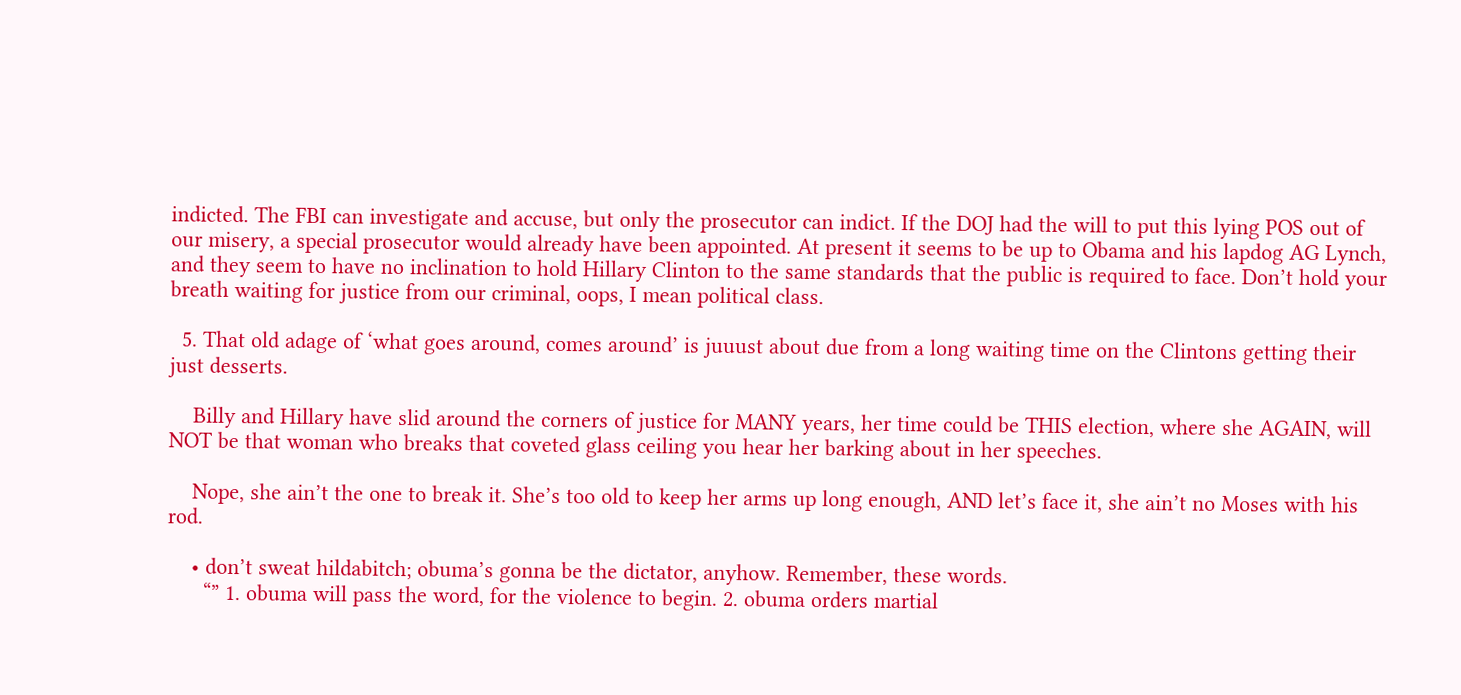indicted. The FBI can investigate and accuse, but only the prosecutor can indict. If the DOJ had the will to put this lying POS out of our misery, a special prosecutor would already have been appointed. At present it seems to be up to Obama and his lapdog AG Lynch, and they seem to have no inclination to hold Hillary Clinton to the same standards that the public is required to face. Don’t hold your breath waiting for justice from our criminal, oops, I mean political class.

  5. That old adage of ‘what goes around, comes around’ is juuust about due from a long waiting time on the Clintons getting their just desserts.

    Billy and Hillary have slid around the corners of justice for MANY years, her time could be THIS election, where she AGAIN, will NOT be that woman who breaks that coveted glass ceiling you hear her barking about in her speeches.

    Nope, she ain’t the one to break it. She’s too old to keep her arms up long enough, AND let’s face it, she ain’t no Moses with his rod.

    • don’t sweat hildabitch; obuma’s gonna be the dictator, anyhow. Remember, these words.
      “” 1. obuma will pass the word, for the violence to begin. 2. obuma orders martial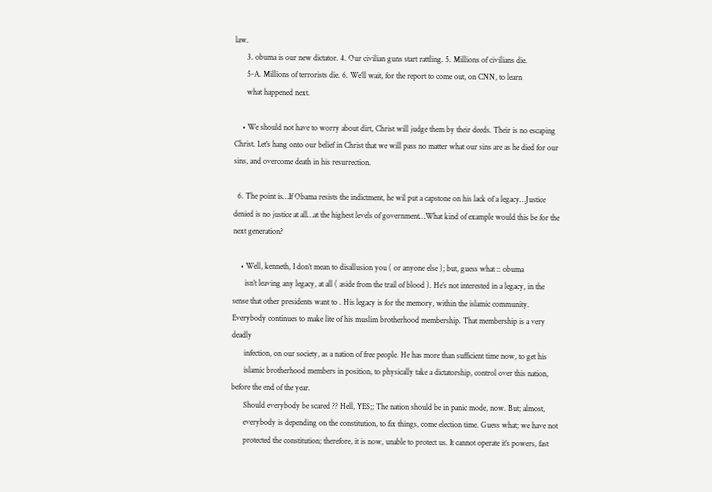law.
      3. obuma is our new dictator. 4. Our civilian guns start rattling. 5. Millions of civilians die.
      5-A. Millions of terrorists die. 6. We’ll wait, for the report to come out, on CNN, to learn
      what happened next.

    • We should not have to worry about dirt, Christ will judge them by their deeds. Their is no escaping Christ. Let’s hang onto our belief in Christ that we will pass no matter what our sins are as he died for our sins, and overcome death in his resurrection.

  6. The point is…If Obama resists the indictment, he wil put a capstone on his lack of a legacy…Justice denied is no justice at all…at the highest levels of government…What kind of example would this be for the next generation?

    • Well, kenneth, I don’t mean to disallusion you ( or anyone else ); but, guess what :: obuma
      isn’t leaving any legacy, at all ( aside from the trail of blood ). He’s not interested in a legacy, in the sense that other presidents want to . His legacy is for the memory, within the islamic community. Everybody continues to make lite of his muslim brotherhood membership. That membership is a very deadly
      infection, on our society, as a nation of free people. He has more than sufficient time now, to get his
      islamic brotherhood members in position, to physically take a dictatorship, control over this nation, before the end of the year.
      Should everybody be scared ?? Hell, YES;; The nation should be in panic mode, now. But; almost,
      everybody is depending on the constitution, to fix things, come election time. Guess what; we have not
      protected the constitution; therefore, it is now, unable to protect us. It cannot operate it’s powers, fast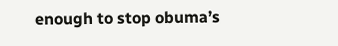enough to stop obuma’s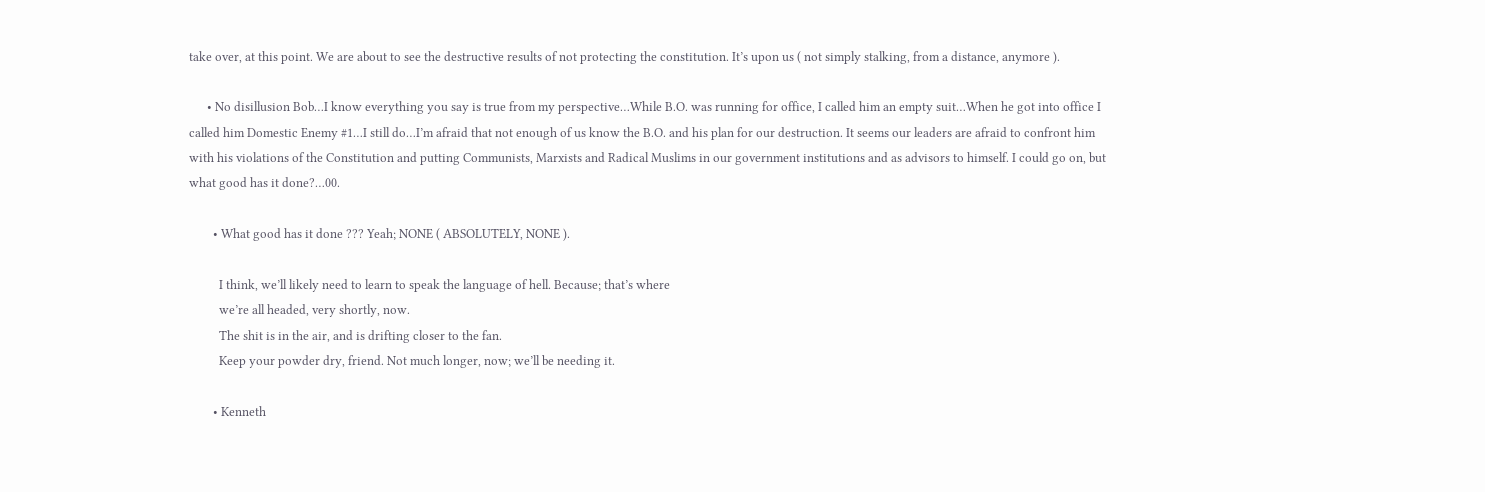take over, at this point. We are about to see the destructive results of not protecting the constitution. It’s upon us ( not simply stalking, from a distance, anymore ).

      • No disillusion Bob…I know everything you say is true from my perspective…While B.O. was running for office, I called him an empty suit…When he got into office I called him Domestic Enemy #1…I still do…I’m afraid that not enough of us know the B.O. and his plan for our destruction. It seems our leaders are afraid to confront him with his violations of the Constitution and putting Communists, Marxists and Radical Muslims in our government institutions and as advisors to himself. I could go on, but what good has it done?…00.

        • What good has it done ??? Yeah; NONE ( ABSOLUTELY, NONE ).

          I think, we’ll likely need to learn to speak the language of hell. Because; that’s where
          we’re all headed, very shortly, now.
          The shit is in the air, and is drifting closer to the fan.
          Keep your powder dry, friend. Not much longer, now; we’ll be needing it.

        • Kenneth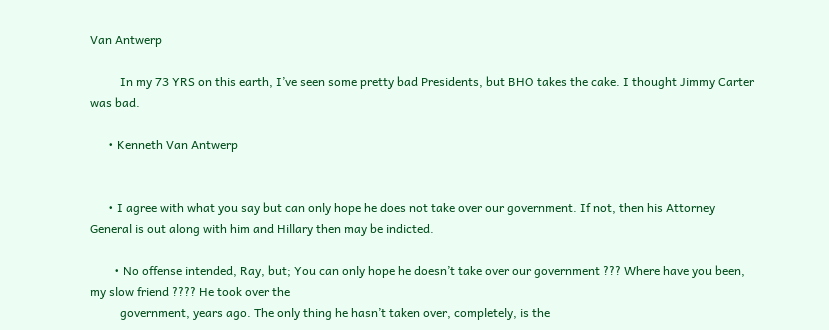Van Antwerp

          In my 73 YRS on this earth, I’ve seen some pretty bad Presidents, but BHO takes the cake. I thought Jimmy Carter was bad.

      • Kenneth Van Antwerp


      • I agree with what you say but can only hope he does not take over our government. If not, then his Attorney General is out along with him and Hillary then may be indicted.

        • No offense intended, Ray, but; You can only hope he doesn’t take over our government ??? Where have you been, my slow friend ???? He took over the
          government, years ago. The only thing he hasn’t taken over, completely, is the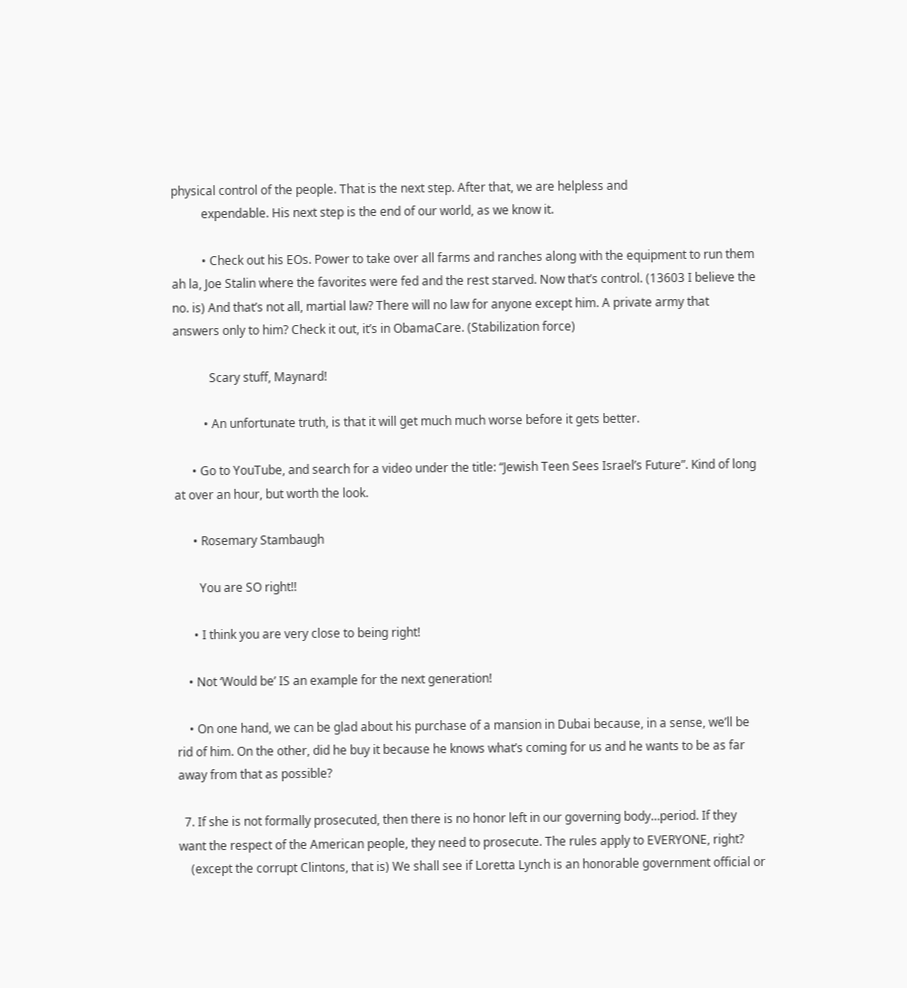physical control of the people. That is the next step. After that, we are helpless and
          expendable. His next step is the end of our world, as we know it.

          • Check out his EOs. Power to take over all farms and ranches along with the equipment to run them ah la, Joe Stalin where the favorites were fed and the rest starved. Now that’s control. (13603 I believe the no. is) And that’s not all, martial law? There will no law for anyone except him. A private army that answers only to him? Check it out, it’s in ObamaCare. (Stabilization force)

            Scary stuff, Maynard!

          • An unfortunate truth, is that it will get much much worse before it gets better.

      • Go to YouTube, and search for a video under the title: “Jewish Teen Sees Israel’s Future”. Kind of long at over an hour, but worth the look.

      • Rosemary Stambaugh

        You are SO right!!

      • I think you are very close to being right!

    • Not ‘Would be’ IS an example for the next generation!

    • On one hand, we can be glad about his purchase of a mansion in Dubai because, in a sense, we’ll be rid of him. On the other, did he buy it because he knows what’s coming for us and he wants to be as far away from that as possible?

  7. If she is not formally prosecuted, then there is no honor left in our governing body…period. If they want the respect of the American people, they need to prosecute. The rules apply to EVERYONE, right?
    (except the corrupt Clintons, that is) We shall see if Loretta Lynch is an honorable government official or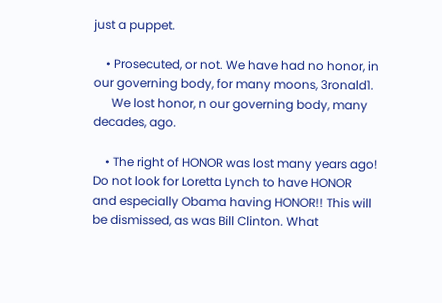just a puppet.

    • Prosecuted, or not. We have had no honor, in our governing body, for many moons, 3ronald1.
      We lost honor, n our governing body, many decades, ago.

    • The right of HONOR was lost many years ago! Do not look for Loretta Lynch to have HONOR and especially Obama having HONOR!! This will be dismissed, as was Bill Clinton. What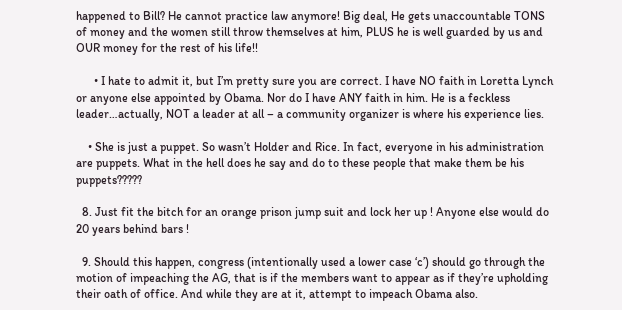happened to Bill? He cannot practice law anymore! Big deal, He gets unaccountable TONS of money and the women still throw themselves at him, PLUS he is well guarded by us and OUR money for the rest of his life!!

      • I hate to admit it, but I’m pretty sure you are correct. I have NO faith in Loretta Lynch or anyone else appointed by Obama. Nor do I have ANY faith in him. He is a feckless leader…actually, NOT a leader at all – a community organizer is where his experience lies.

    • She is just a puppet. So wasn’t Holder and Rice. In fact, everyone in his administration are puppets. What in the hell does he say and do to these people that make them be his puppets?????

  8. Just fit the bitch for an orange prison jump suit and lock her up ! Anyone else would do 20 years behind bars !

  9. Should this happen, congress (intentionally used a lower case ‘c’) should go through the motion of impeaching the AG, that is if the members want to appear as if they’re upholding their oath of office. And while they are at it, attempt to impeach Obama also.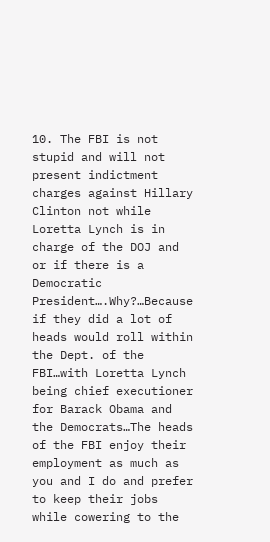10. The FBI is not stupid and will not present indictment charges against Hillary Clinton not while Loretta Lynch is in charge of the DOJ and or if there is a Democratic President….Why?…Because if they did a lot of heads would roll within the Dept. of the FBI…with Loretta Lynch being chief executioner for Barack Obama and the Democrats…The heads of the FBI enjoy their employment as much as you and I do and prefer to keep their jobs while cowering to the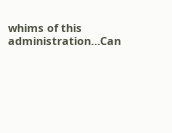whims of this administration…Can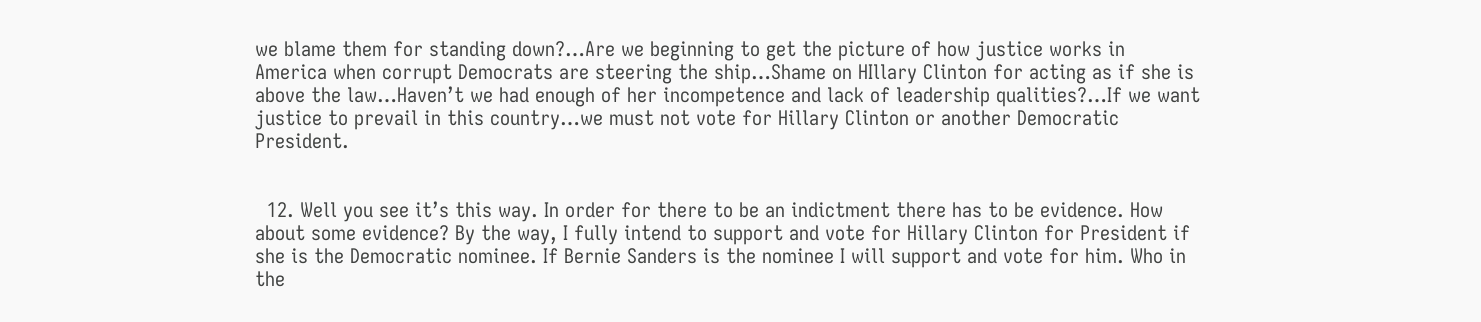we blame them for standing down?…Are we beginning to get the picture of how justice works in America when corrupt Democrats are steering the ship…Shame on HIllary Clinton for acting as if she is above the law…Haven’t we had enough of her incompetence and lack of leadership qualities?…If we want justice to prevail in this country…we must not vote for Hillary Clinton or another Democratic President.


  12. Well you see it’s this way. In order for there to be an indictment there has to be evidence. How about some evidence? By the way, I fully intend to support and vote for Hillary Clinton for President if she is the Democratic nominee. If Bernie Sanders is the nominee I will support and vote for him. Who in the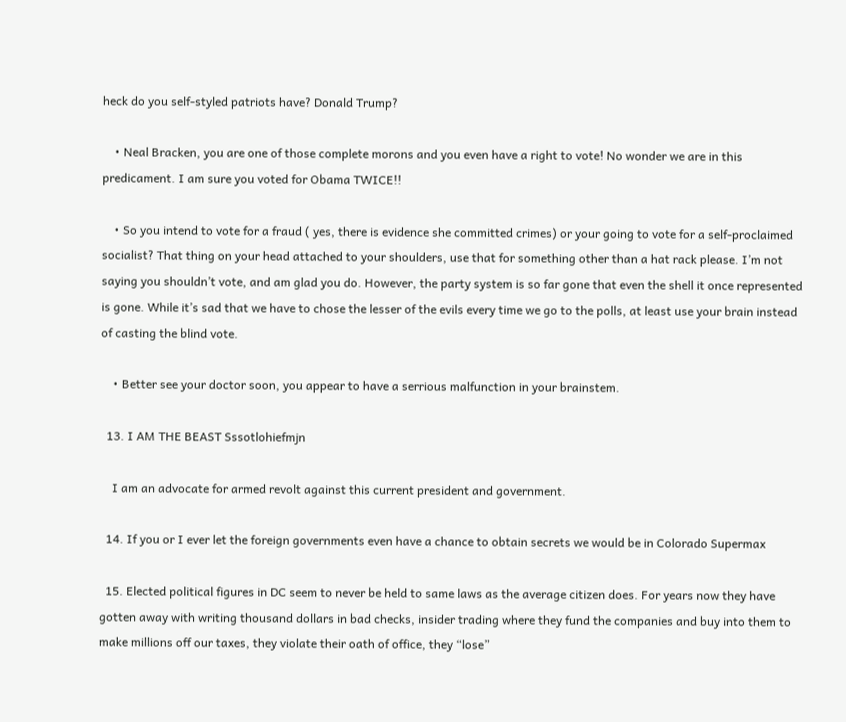heck do you self-styled patriots have? Donald Trump?

    • Neal Bracken, you are one of those complete morons and you even have a right to vote! No wonder we are in this predicament. I am sure you voted for Obama TWICE!!

    • So you intend to vote for a fraud ( yes, there is evidence she committed crimes) or your going to vote for a self-proclaimed socialist? That thing on your head attached to your shoulders, use that for something other than a hat rack please. I’m not saying you shouldn’t vote, and am glad you do. However, the party system is so far gone that even the shell it once represented is gone. While it’s sad that we have to chose the lesser of the evils every time we go to the polls, at least use your brain instead of casting the blind vote.

    • Better see your doctor soon, you appear to have a serrious malfunction in your brainstem.

  13. I AM THE BEAST Sssotlohiefmjn

    I am an advocate for armed revolt against this current president and government.

  14. If you or I ever let the foreign governments even have a chance to obtain secrets we would be in Colorado Supermax

  15. Elected political figures in DC seem to never be held to same laws as the average citizen does. For years now they have gotten away with writing thousand dollars in bad checks, insider trading where they fund the companies and buy into them to make millions off our taxes, they violate their oath of office, they “lose”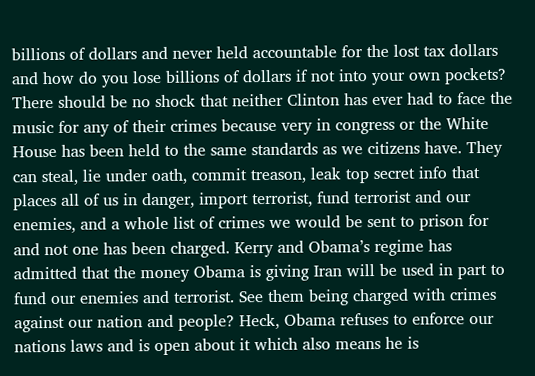billions of dollars and never held accountable for the lost tax dollars and how do you lose billions of dollars if not into your own pockets? There should be no shock that neither Clinton has ever had to face the music for any of their crimes because very in congress or the White House has been held to the same standards as we citizens have. They can steal, lie under oath, commit treason, leak top secret info that places all of us in danger, import terrorist, fund terrorist and our enemies, and a whole list of crimes we would be sent to prison for and not one has been charged. Kerry and Obama’s regime has admitted that the money Obama is giving Iran will be used in part to fund our enemies and terrorist. See them being charged with crimes against our nation and people? Heck, Obama refuses to enforce our nations laws and is open about it which also means he is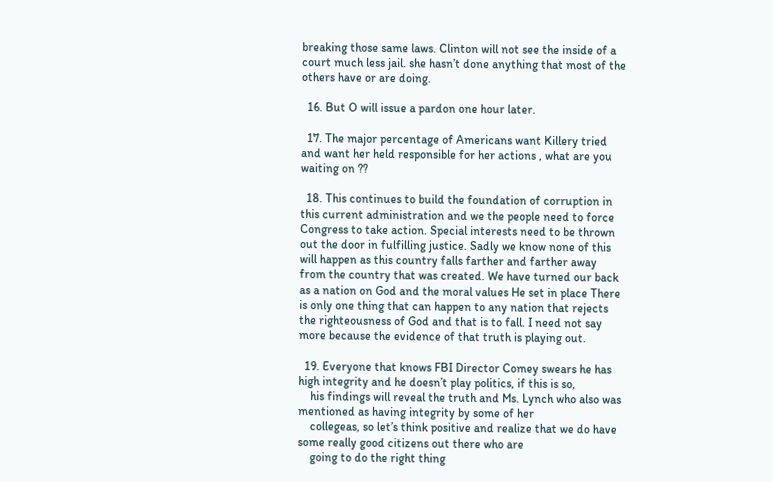breaking those same laws. Clinton will not see the inside of a court much less jail. she hasn’t done anything that most of the others have or are doing.

  16. But O will issue a pardon one hour later.

  17. The major percentage of Americans want Killery tried and want her held responsible for her actions , what are you waiting on ??

  18. This continues to build the foundation of corruption in this current administration and we the people need to force Congress to take action. Special interests need to be thrown out the door in fulfilling justice. Sadly we know none of this will happen as this country falls farther and farther away from the country that was created. We have turned our back as a nation on God and the moral values He set in place There is only one thing that can happen to any nation that rejects the righteousness of God and that is to fall. I need not say more because the evidence of that truth is playing out.

  19. Everyone that knows FBI Director Comey swears he has high integrity and he doesn’t play politics, if this is so,
    his findings will reveal the truth and Ms. Lynch who also was mentioned as having integrity by some of her
    collegeas, so let’s think positive and realize that we do have some really good citizens out there who are
    going to do the right thing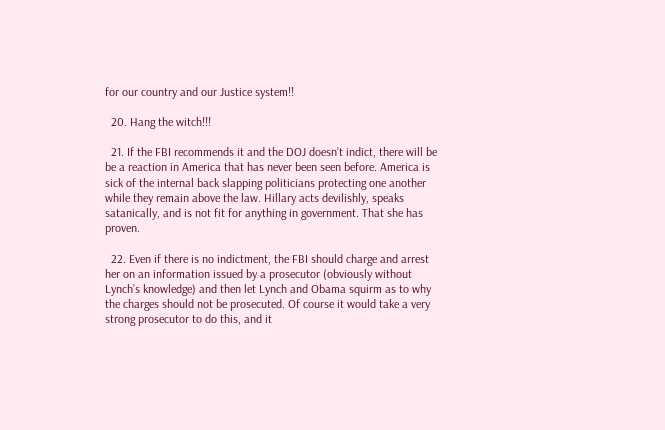for our country and our Justice system!!

  20. Hang the witch!!!

  21. If the FBI recommends it and the DOJ doesn’t indict, there will be be a reaction in America that has never been seen before. America is sick of the internal back slapping politicians protecting one another while they remain above the law. Hillary acts devilishly, speaks satanically, and is not fit for anything in government. That she has proven.

  22. Even if there is no indictment, the FBI should charge and arrest her on an information issued by a prosecutor (obviously without Lynch’s knowledge) and then let Lynch and Obama squirm as to why the charges should not be prosecuted. Of course it would take a very strong prosecutor to do this, and it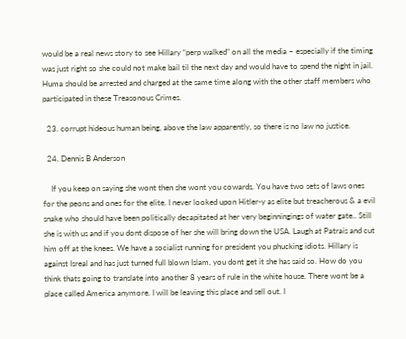would be a real news story to see Hillary “perp walked” on all the media – especially if the timing was just right so she could not make bail til the next day and would have to spend the night in jail. Huma should be arrested and charged at the same time along with the other staff members who participated in these Treasonous Crimes.

  23. corrupt hideous human being, above the law apparently, so there is no law no justice.

  24. Dennis B Anderson

    If you keep on saying she wont then she wont you cowards. You have two sets of laws ones for the peons and ones for the elite. I never looked upon Hitler-y as elite but treacherous & a evil snake who should have been politically decapitated at her very beginningings of water gate.. Still she is with us and if you dont dispose of her she will bring down the USA. Laugh at Patrais and cut him off at the knees. We have a socialist running for president you phucking idiots. Hillary is against Isreal and has just turned full blown Islam, you dont get it she has said so. How do you think thats going to translate into another 8 years of rule in the white house. There wont be a place called America anymore. I will be leaving this place and sell out. I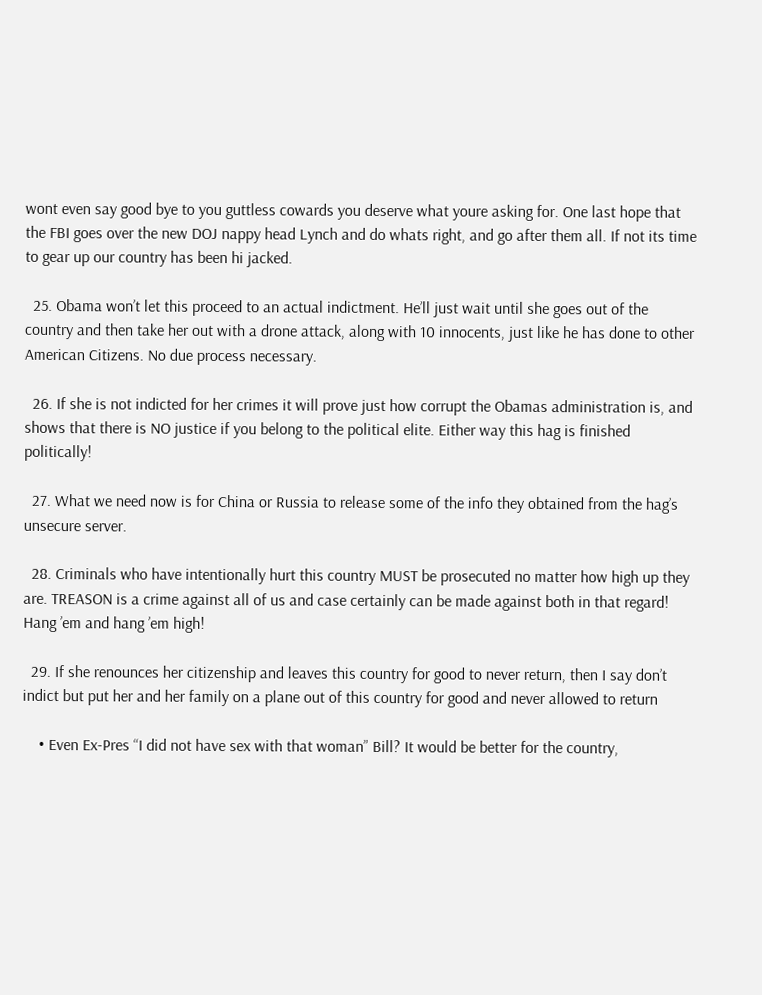wont even say good bye to you guttless cowards you deserve what youre asking for. One last hope that the FBI goes over the new DOJ nappy head Lynch and do whats right, and go after them all. If not its time to gear up our country has been hi jacked.

  25. Obama won’t let this proceed to an actual indictment. He’ll just wait until she goes out of the country and then take her out with a drone attack, along with 10 innocents, just like he has done to other American Citizens. No due process necessary.

  26. If she is not indicted for her crimes it will prove just how corrupt the Obamas administration is, and shows that there is NO justice if you belong to the political elite. Either way this hag is finished politically!

  27. What we need now is for China or Russia to release some of the info they obtained from the hag’s unsecure server.

  28. Criminals who have intentionally hurt this country MUST be prosecuted no matter how high up they are. TREASON is a crime against all of us and case certainly can be made against both in that regard! Hang ’em and hang ’em high!

  29. If she renounces her citizenship and leaves this country for good to never return, then I say don’t indict but put her and her family on a plane out of this country for good and never allowed to return

    • Even Ex-Pres “I did not have sex with that woman” Bill? It would be better for the country,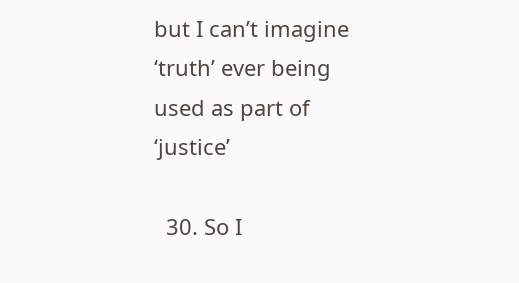but I can’t imagine ‘truth’ ever being used as part of ‘justice’

  30. So I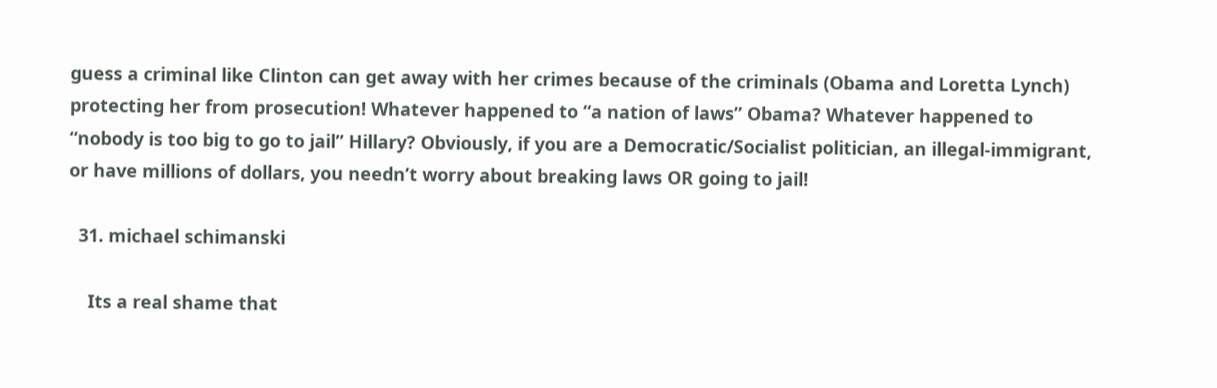guess a criminal like Clinton can get away with her crimes because of the criminals (Obama and Loretta Lynch) protecting her from prosecution! Whatever happened to “a nation of laws” Obama? Whatever happened to “nobody is too big to go to jail” Hillary? Obviously, if you are a Democratic/Socialist politician, an illegal-immigrant, or have millions of dollars, you needn’t worry about breaking laws OR going to jail!

  31. michael schimanski

    Its a real shame that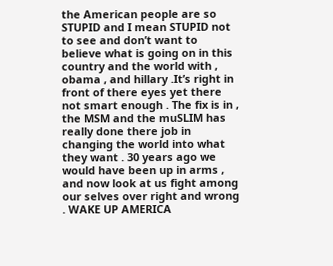the American people are so STUPID and I mean STUPID not to see and don’t want to believe what is going on in this country and the world with , obama , and hillary .It’s right in front of there eyes yet there not smart enough . The fix is in , the MSM and the muSLIM has really done there job in changing the world into what they want . 30 years ago we would have been up in arms , and now look at us fight among our selves over right and wrong . WAKE UP AMERICA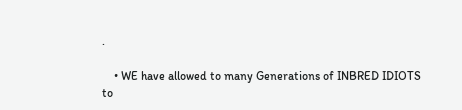.

    • WE have allowed to many Generations of INBRED IDIOTS to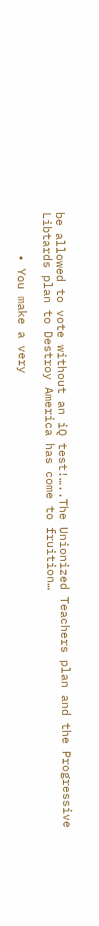be allowed to vote without an iQ test!…..The Unionized Teachers plan and the Progressive Libtards plan to Destroy America has come to fruition…

      • You make a very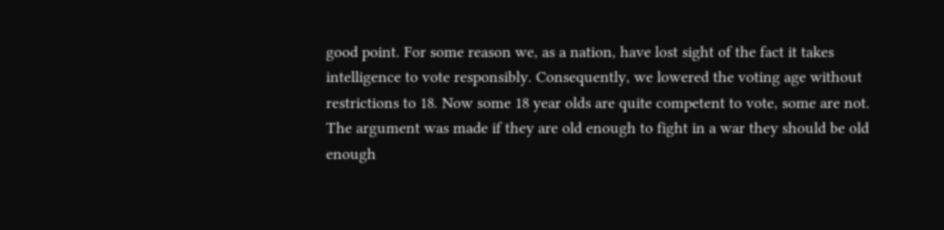good point. For some reason we, as a nation, have lost sight of the fact it takes intelligence to vote responsibly. Consequently, we lowered the voting age without restrictions to 18. Now some 18 year olds are quite competent to vote, some are not. The argument was made if they are old enough to fight in a war they should be old enough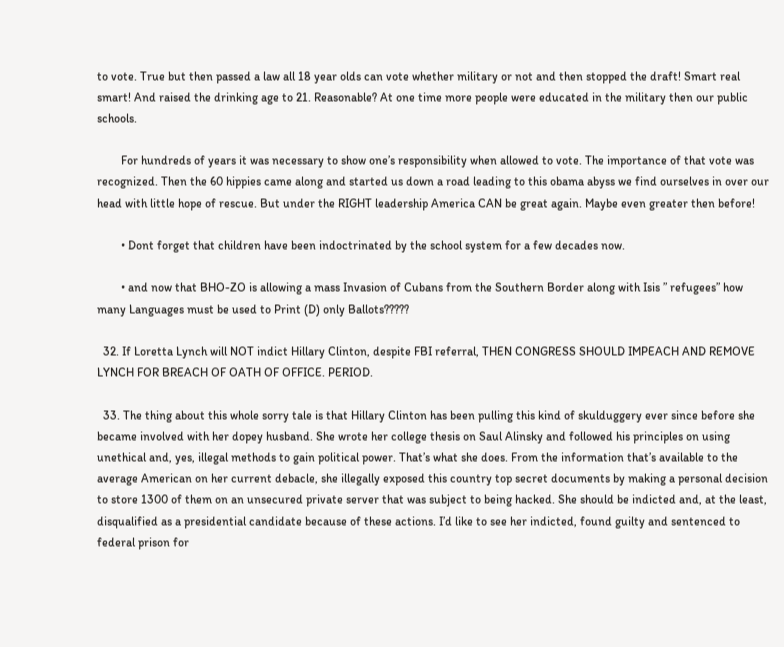to vote. True but then passed a law all 18 year olds can vote whether military or not and then stopped the draft! Smart real smart! And raised the drinking age to 21. Reasonable? At one time more people were educated in the military then our public schools.

        For hundreds of years it was necessary to show one’s responsibility when allowed to vote. The importance of that vote was recognized. Then the 60 hippies came along and started us down a road leading to this obama abyss we find ourselves in over our head with little hope of rescue. But under the RIGHT leadership America CAN be great again. Maybe even greater then before!

        • Dont forget that children have been indoctrinated by the school system for a few decades now.

        • and now that BHO-ZO is allowing a mass Invasion of Cubans from the Southern Border along with Isis ” refugees” how many Languages must be used to Print (D) only Ballots?????

  32. If Loretta Lynch will NOT indict Hillary Clinton, despite FBI referral, THEN CONGRESS SHOULD IMPEACH AND REMOVE LYNCH FOR BREACH OF OATH OF OFFICE. PERIOD.

  33. The thing about this whole sorry tale is that Hillary Clinton has been pulling this kind of skulduggery ever since before she became involved with her dopey husband. She wrote her college thesis on Saul Alinsky and followed his principles on using unethical and, yes, illegal methods to gain political power. That’s what she does. From the information that’s available to the average American on her current debacle, she illegally exposed this country top secret documents by making a personal decision to store 1300 of them on an unsecured private server that was subject to being hacked. She should be indicted and, at the least, disqualified as a presidential candidate because of these actions. I’d like to see her indicted, found guilty and sentenced to federal prison for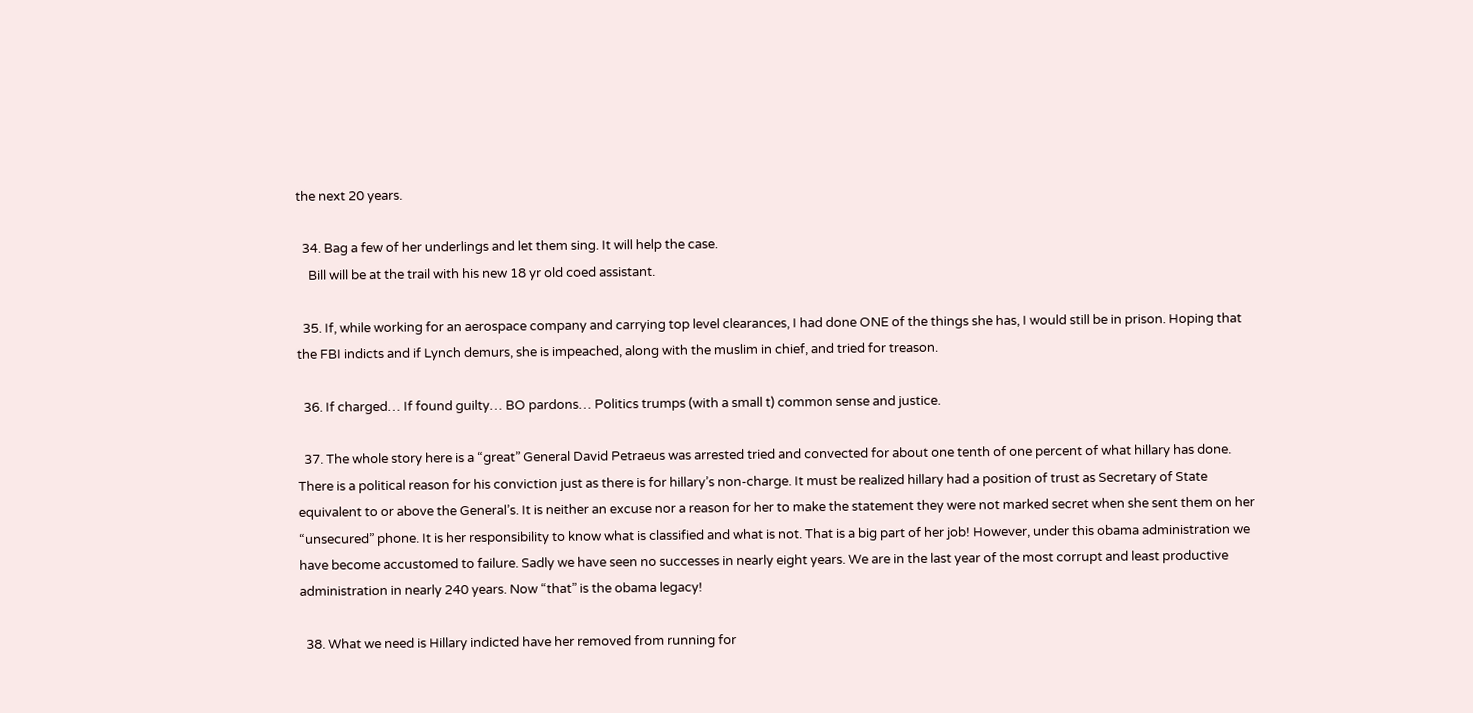the next 20 years.

  34. Bag a few of her underlings and let them sing. It will help the case.
    Bill will be at the trail with his new 18 yr old coed assistant.

  35. If, while working for an aerospace company and carrying top level clearances, I had done ONE of the things she has, I would still be in prison. Hoping that the FBI indicts and if Lynch demurs, she is impeached, along with the muslim in chief, and tried for treason.

  36. If charged… If found guilty… BO pardons… Politics trumps (with a small t) common sense and justice.

  37. The whole story here is a “great” General David Petraeus was arrested tried and convected for about one tenth of one percent of what hillary has done. There is a political reason for his conviction just as there is for hillary’s non-charge. It must be realized hillary had a position of trust as Secretary of State equivalent to or above the General’s. It is neither an excuse nor a reason for her to make the statement they were not marked secret when she sent them on her “unsecured” phone. It is her responsibility to know what is classified and what is not. That is a big part of her job! However, under this obama administration we have become accustomed to failure. Sadly we have seen no successes in nearly eight years. We are in the last year of the most corrupt and least productive administration in nearly 240 years. Now “that” is the obama legacy!

  38. What we need is Hillary indicted have her removed from running for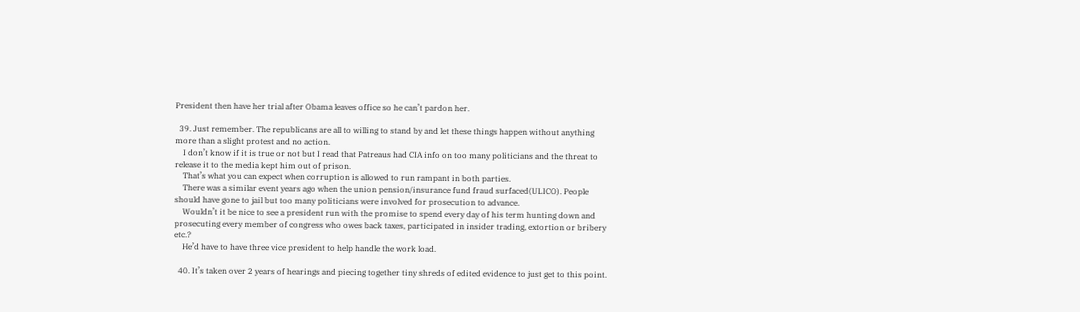President then have her trial after Obama leaves office so he can’t pardon her.

  39. Just remember. The republicans are all to willing to stand by and let these things happen without anything more than a slight protest and no action.
    I don’t know if it is true or not but I read that Patreaus had CIA info on too many politicians and the threat to release it to the media kept him out of prison.
    That’s what you can expect when corruption is allowed to run rampant in both parties.
    There was a similar event years ago when the union pension/insurance fund fraud surfaced(ULICO). People should have gone to jail but too many politicians were involved for prosecution to advance.
    Wouldn’t it be nice to see a president run with the promise to spend every day of his term hunting down and prosecuting every member of congress who owes back taxes, participated in insider trading, extortion or bribery etc.?
    He’d have to have three vice president to help handle the work load.

  40. It’s taken over 2 years of hearings and piecing together tiny shreds of edited evidence to just get to this point.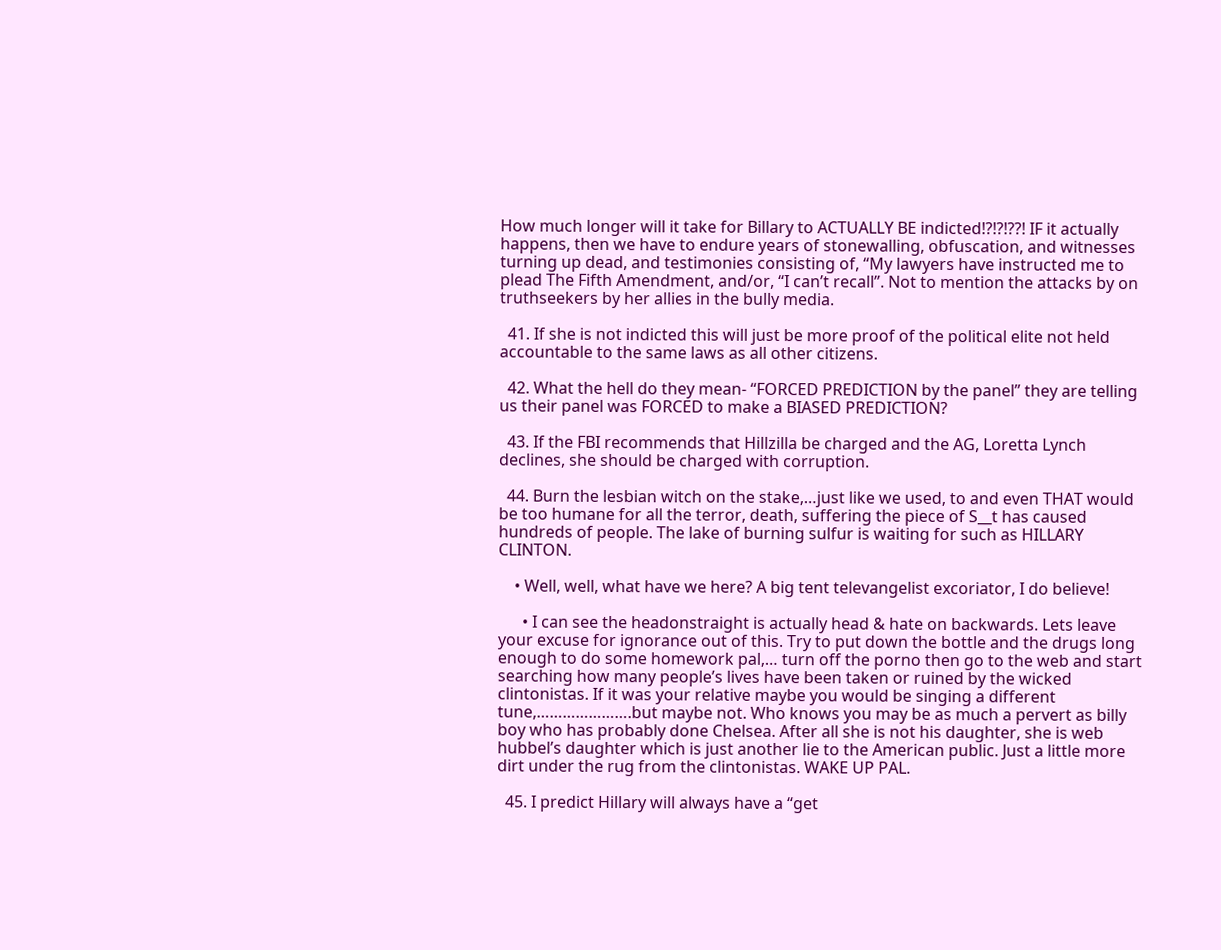How much longer will it take for Billary to ACTUALLY BE indicted!?!?!??! IF it actually happens, then we have to endure years of stonewalling, obfuscation, and witnesses turning up dead, and testimonies consisting of, “My lawyers have instructed me to plead The Fifth Amendment, and/or, “I can’t recall”. Not to mention the attacks by on truthseekers by her allies in the bully media.

  41. If she is not indicted this will just be more proof of the political elite not held accountable to the same laws as all other citizens.

  42. What the hell do they mean- “FORCED PREDICTION by the panel” they are telling us their panel was FORCED to make a BIASED PREDICTION?

  43. If the FBI recommends that Hillzilla be charged and the AG, Loretta Lynch declines, she should be charged with corruption.

  44. Burn the lesbian witch on the stake,…just like we used, to and even THAT would be too humane for all the terror, death, suffering the piece of S__t has caused hundreds of people. The lake of burning sulfur is waiting for such as HILLARY CLINTON.

    • Well, well, what have we here? A big tent televangelist excoriator, I do believe!

      • I can see the headonstraight is actually head & hate on backwards. Lets leave your excuse for ignorance out of this. Try to put down the bottle and the drugs long enough to do some homework pal,… turn off the porno then go to the web and start searching how many people’s lives have been taken or ruined by the wicked clintonistas. If it was your relative maybe you would be singing a different tune,………………….but maybe not. Who knows you may be as much a pervert as billy boy who has probably done Chelsea. After all she is not his daughter, she is web hubbel’s daughter which is just another lie to the American public. Just a little more dirt under the rug from the clintonistas. WAKE UP PAL.

  45. I predict Hillary will always have a “get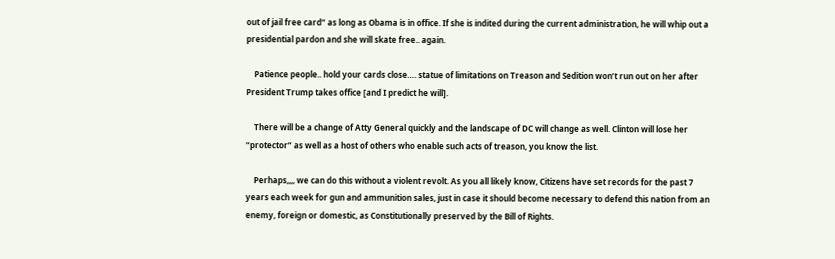out of jail free card” as long as Obama is in office. If she is indited during the current administration, he will whip out a presidential pardon and she will skate free.. again.

    Patience people.. hold your cards close…. statue of limitations on Treason and Sedition won’t run out on her after President Trump takes office [and I predict he will].

    There will be a change of Atty General quickly and the landscape of DC will change as well. Clinton will lose her “protector” as well as a host of others who enable such acts of treason, you know the list.

    Perhaps,,,, we can do this without a violent revolt. As you all likely know, Citizens have set records for the past 7 years each week for gun and ammunition sales, just in case it should become necessary to defend this nation from an enemy, foreign or domestic, as Constitutionally preserved by the Bill of Rights.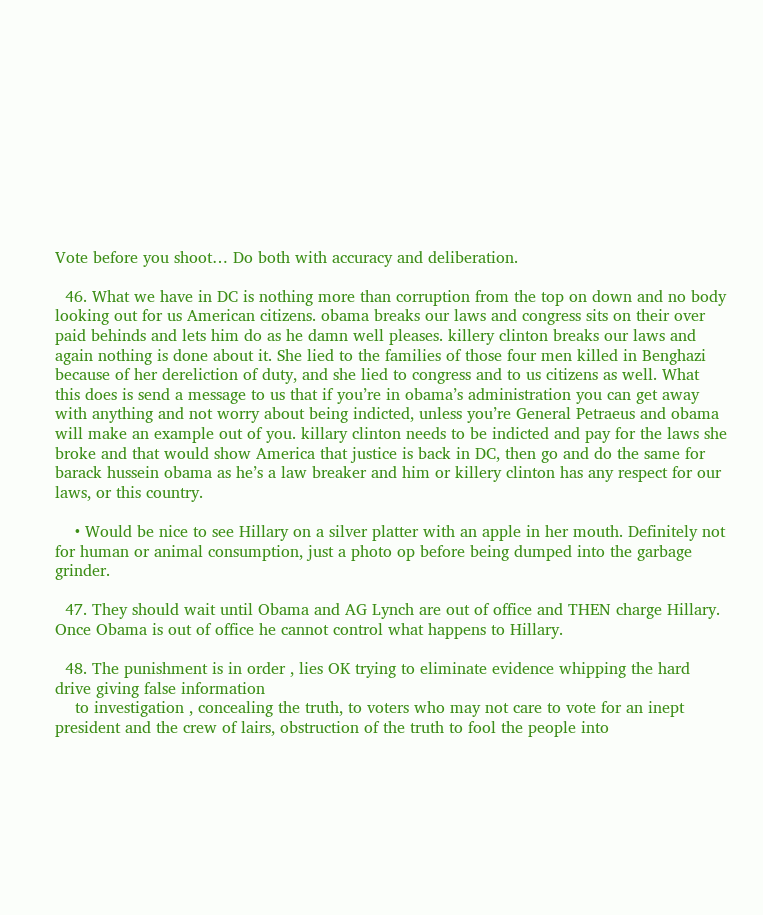Vote before you shoot… Do both with accuracy and deliberation.

  46. What we have in DC is nothing more than corruption from the top on down and no body looking out for us American citizens. obama breaks our laws and congress sits on their over paid behinds and lets him do as he damn well pleases. killery clinton breaks our laws and again nothing is done about it. She lied to the families of those four men killed in Benghazi because of her dereliction of duty, and she lied to congress and to us citizens as well. What this does is send a message to us that if you’re in obama’s administration you can get away with anything and not worry about being indicted, unless you’re General Petraeus and obama will make an example out of you. killary clinton needs to be indicted and pay for the laws she broke and that would show America that justice is back in DC, then go and do the same for barack hussein obama as he’s a law breaker and him or killery clinton has any respect for our laws, or this country.

    • Would be nice to see Hillary on a silver platter with an apple in her mouth. Definitely not for human or animal consumption, just a photo op before being dumped into the garbage grinder.

  47. They should wait until Obama and AG Lynch are out of office and THEN charge Hillary. Once Obama is out of office he cannot control what happens to Hillary.

  48. The punishment is in order , lies OK trying to eliminate evidence whipping the hard drive giving false information
    to investigation , concealing the truth, to voters who may not care to vote for an inept president and the crew of lairs, obstruction of the truth to fool the people into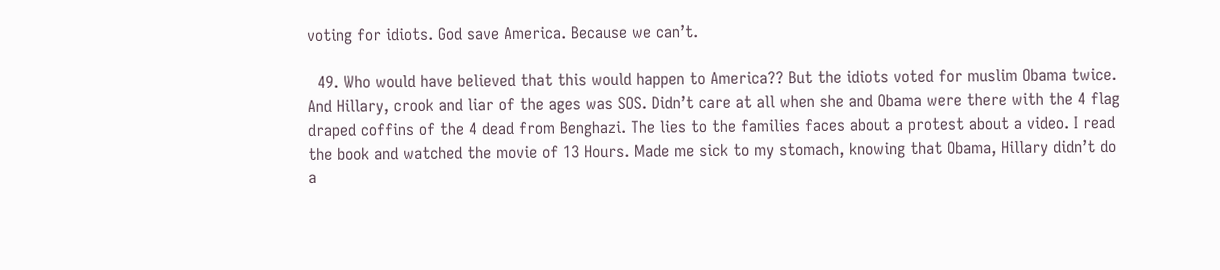voting for idiots. God save America. Because we can’t.

  49. Who would have believed that this would happen to America?? But the idiots voted for muslim Obama twice. And Hillary, crook and liar of the ages was SOS. Didn’t care at all when she and Obama were there with the 4 flag draped coffins of the 4 dead from Benghazi. The lies to the families faces about a protest about a video. I read the book and watched the movie of 13 Hours. Made me sick to my stomach, knowing that Obama, Hillary didn’t do a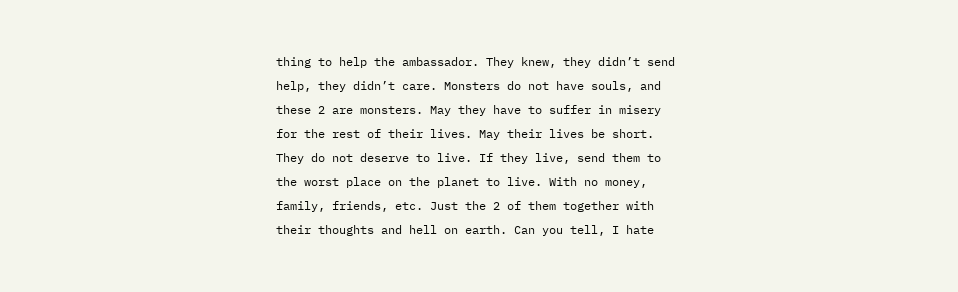thing to help the ambassador. They knew, they didn’t send help, they didn’t care. Monsters do not have souls, and these 2 are monsters. May they have to suffer in misery for the rest of their lives. May their lives be short. They do not deserve to live. If they live, send them to the worst place on the planet to live. With no money, family, friends, etc. Just the 2 of them together with their thoughts and hell on earth. Can you tell, I hate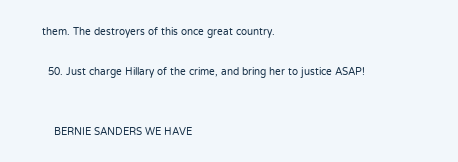them. The destroyers of this once great country.

  50. Just charge Hillary of the crime, and bring her to justice ASAP!


    BERNIE SANDERS WE HAVE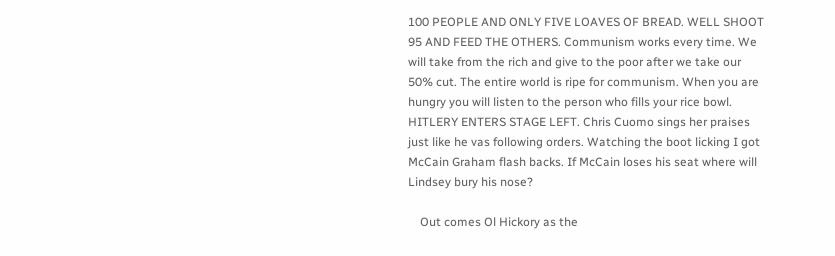100 PEOPLE AND ONLY FIVE LOAVES OF BREAD. WELL SHOOT 95 AND FEED THE OTHERS. Communism works every time. We will take from the rich and give to the poor after we take our 50% cut. The entire world is ripe for communism. When you are hungry you will listen to the person who fills your rice bowl. HITLERY ENTERS STAGE LEFT. Chris Cuomo sings her praises just like he vas following orders. Watching the boot licking I got McCain Graham flash backs. If McCain loses his seat where will Lindsey bury his nose?

    Out comes Ol Hickory as the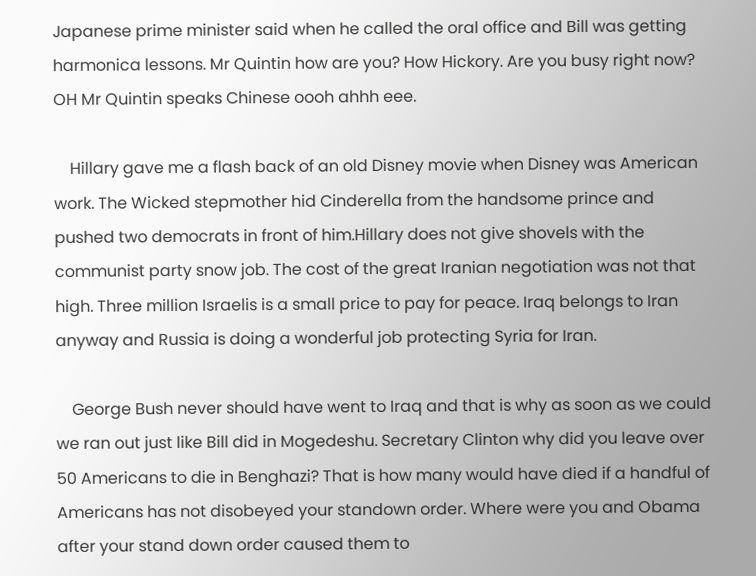Japanese prime minister said when he called the oral office and Bill was getting harmonica lessons. Mr Quintin how are you? How Hickory. Are you busy right now? OH Mr Quintin speaks Chinese oooh ahhh eee.

    Hillary gave me a flash back of an old Disney movie when Disney was American work. The Wicked stepmother hid Cinderella from the handsome prince and pushed two democrats in front of him.Hillary does not give shovels with the communist party snow job. The cost of the great Iranian negotiation was not that high. Three million Israelis is a small price to pay for peace. Iraq belongs to Iran anyway and Russia is doing a wonderful job protecting Syria for Iran.

    George Bush never should have went to Iraq and that is why as soon as we could we ran out just like Bill did in Mogedeshu. Secretary Clinton why did you leave over 50 Americans to die in Benghazi? That is how many would have died if a handful of Americans has not disobeyed your standown order. Where were you and Obama after your stand down order caused them to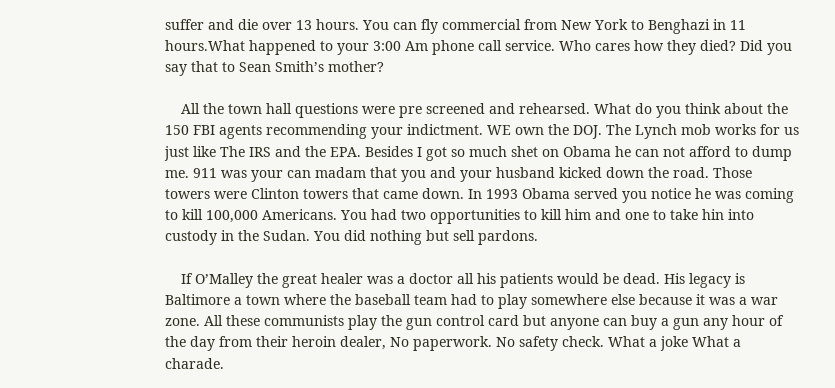suffer and die over 13 hours. You can fly commercial from New York to Benghazi in 11 hours.What happened to your 3:00 Am phone call service. Who cares how they died? Did you say that to Sean Smith’s mother?

    All the town hall questions were pre screened and rehearsed. What do you think about the 150 FBI agents recommending your indictment. WE own the DOJ. The Lynch mob works for us just like The IRS and the EPA. Besides I got so much shet on Obama he can not afford to dump me. 911 was your can madam that you and your husband kicked down the road. Those towers were Clinton towers that came down. In 1993 Obama served you notice he was coming to kill 100,000 Americans. You had two opportunities to kill him and one to take hin into custody in the Sudan. You did nothing but sell pardons.

    If O’Malley the great healer was a doctor all his patients would be dead. His legacy is Baltimore a town where the baseball team had to play somewhere else because it was a war zone. All these communists play the gun control card but anyone can buy a gun any hour of the day from their heroin dealer, No paperwork. No safety check. What a joke What a charade.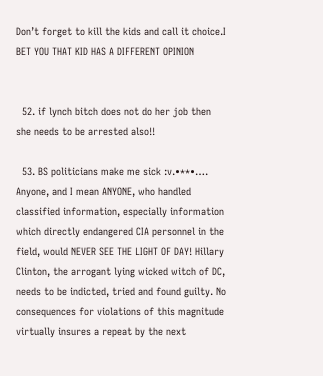Don’t forget to kill the kids and call it choice.I BET YOU THAT KID HAS A DIFFERENT OPINION


  52. if lynch bitch does not do her job then she needs to be arrested also!!

  53. BS politicians make me sick :v.•**•…. Anyone, and I mean ANYONE, who handled classified information, especially information which directly endangered CIA personnel in the field, would NEVER SEE THE LIGHT OF DAY! Hillary Clinton, the arrogant lying wicked witch of DC, needs to be indicted, tried and found guilty. No consequences for violations of this magnitude virtually insures a repeat by the next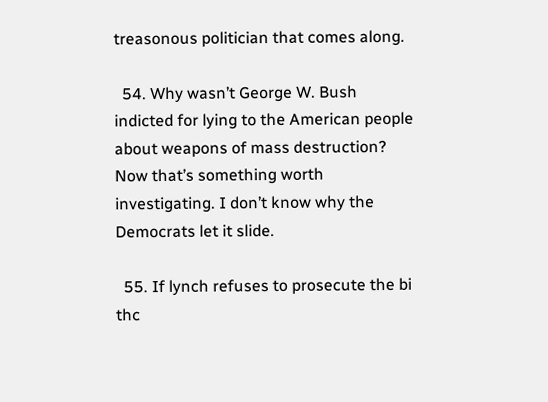treasonous politician that comes along.

  54. Why wasn’t George W. Bush indicted for lying to the American people about weapons of mass destruction? Now that’s something worth investigating. I don’t know why the Democrats let it slide.

  55. If lynch refuses to prosecute the bi thc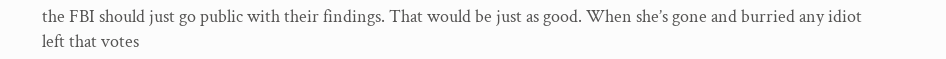the FBI should just go public with their findings. That would be just as good. When she’s gone and burried any idiot left that votes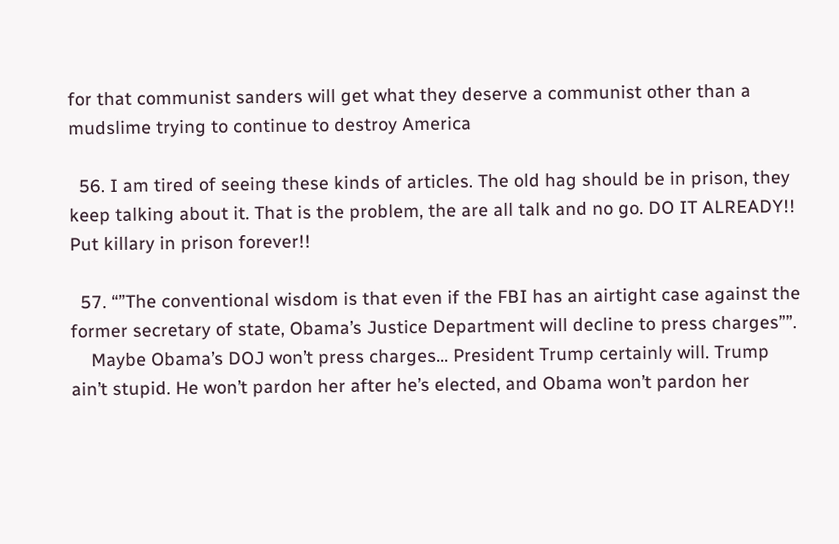for that communist sanders will get what they deserve a communist other than a mudslime trying to continue to destroy America

  56. I am tired of seeing these kinds of articles. The old hag should be in prison, they keep talking about it. That is the problem, the are all talk and no go. DO IT ALREADY!! Put killary in prison forever!!

  57. “”The conventional wisdom is that even if the FBI has an airtight case against the former secretary of state, Obama’s Justice Department will decline to press charges””.
    Maybe Obama’s DOJ won’t press charges… President Trump certainly will. Trump ain’t stupid. He won’t pardon her after he’s elected, and Obama won’t pardon her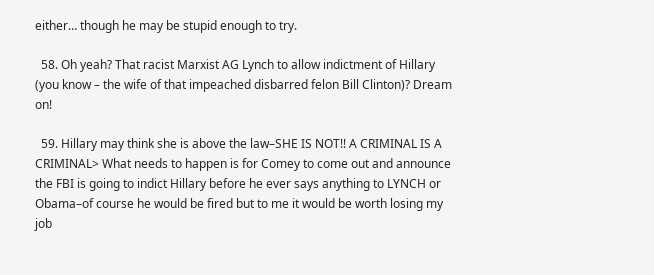either… though he may be stupid enough to try.

  58. Oh yeah? That racist Marxist AG Lynch to allow indictment of Hillary (you know – the wife of that impeached disbarred felon Bill Clinton)? Dream on!

  59. Hillary may think she is above the law–SHE IS NOT!! A CRIMINAL IS A CRIMINAL> What needs to happen is for Comey to come out and announce the FBI is going to indict Hillary before he ever says anything to LYNCH or Obama–of course he would be fired but to me it would be worth losing my job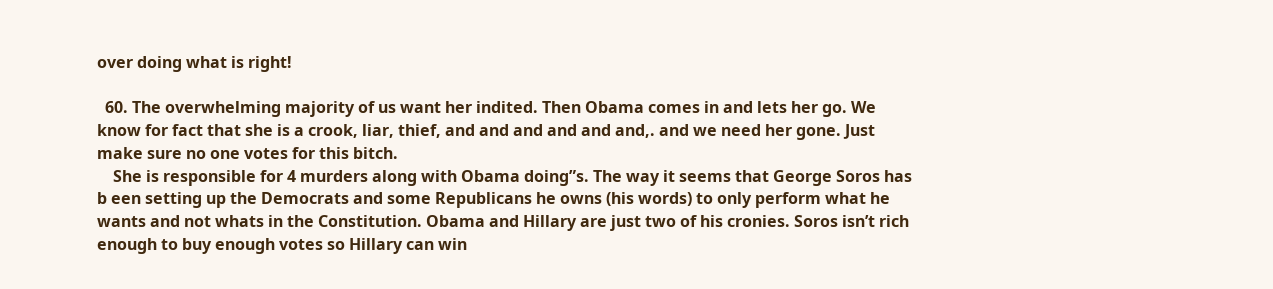over doing what is right!

  60. The overwhelming majority of us want her indited. Then Obama comes in and lets her go. We know for fact that she is a crook, liar, thief, and and and and and and,. and we need her gone. Just make sure no one votes for this bitch.
    She is responsible for 4 murders along with Obama doing”s. The way it seems that George Soros has b een setting up the Democrats and some Republicans he owns (his words) to only perform what he wants and not whats in the Constitution. Obama and Hillary are just two of his cronies. Soros isn’t rich enough to buy enough votes so Hillary can win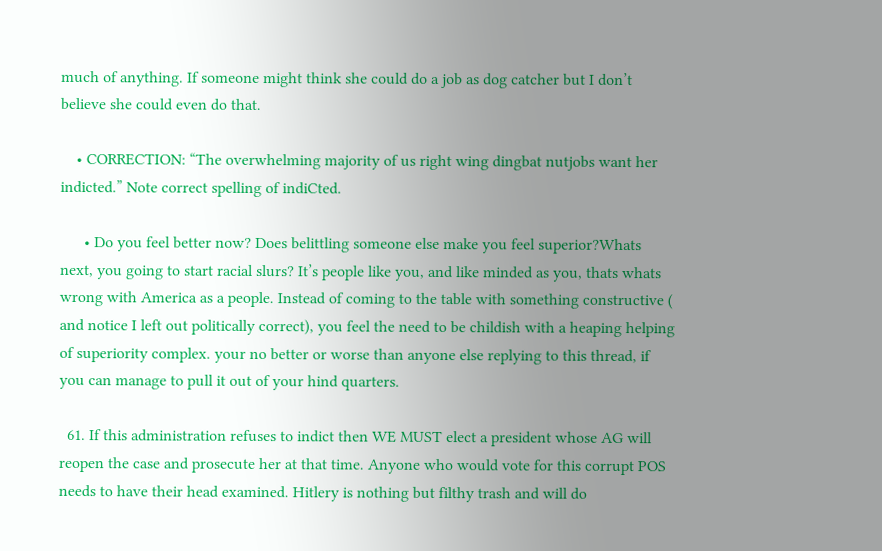much of anything. If someone might think she could do a job as dog catcher but I don’t believe she could even do that.

    • CORRECTION: “The overwhelming majority of us right wing dingbat nutjobs want her indicted.” Note correct spelling of indiCted.

      • Do you feel better now? Does belittling someone else make you feel superior?Whats next, you going to start racial slurs? It’s people like you, and like minded as you, thats whats wrong with America as a people. Instead of coming to the table with something constructive ( and notice I left out politically correct), you feel the need to be childish with a heaping helping of superiority complex. your no better or worse than anyone else replying to this thread, if you can manage to pull it out of your hind quarters.

  61. If this administration refuses to indict then WE MUST elect a president whose AG will reopen the case and prosecute her at that time. Anyone who would vote for this corrupt POS needs to have their head examined. Hitlery is nothing but filthy trash and will do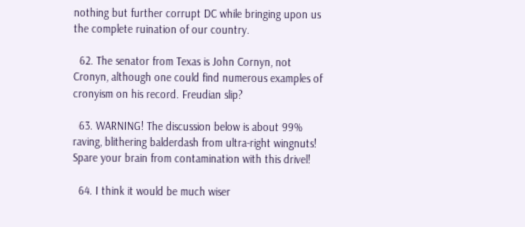nothing but further corrupt DC while bringing upon us the complete ruination of our country.

  62. The senator from Texas is John Cornyn, not Cronyn, although one could find numerous examples of cronyism on his record. Freudian slip?

  63. WARNING! The discussion below is about 99% raving, blithering balderdash from ultra-right wingnuts! Spare your brain from contamination with this drivel!

  64. I think it would be much wiser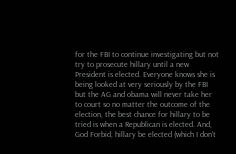for the FBI to continue investigating but not try to prosecute hillary until a new President is elected. Everyone knows she is being looked at very seriously by the FBI but the AG and obama will never take her to court so no matter the outcome of the election, the best chance for hillary to be tried is when a Republican is elected. And, God Forbid, hillary be elected (which I don’t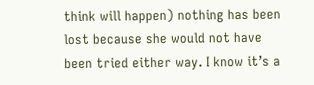think will happen) nothing has been lost because she would not have been tried either way. I know it’s a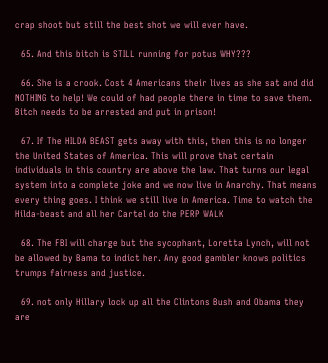crap shoot but still the best shot we will ever have.

  65. And this bitch is STILL running for potus WHY???

  66. She is a crook. Cost 4 Americans their lives as she sat and did NOTHING to help! We could of had people there in time to save them. Bitch needs to be arrested and put in prison!

  67. If The HILDA BEAST gets away with this, then this is no longer the United States of America. This will prove that certain individuals in this country are above the law. That turns our legal system into a complete joke and we now live in Anarchy. That means every thing goes. I think we still live in America. Time to watch the Hilda-beast and all her Cartel do the PERP WALK

  68. The FBI will charge but the sycophant, Loretta Lynch, will not be allowed by Bama to indict her. Any good gambler knows politics trumps fairness and justice.

  69. not only Hillary lock up all the Clintons Bush and Obama they are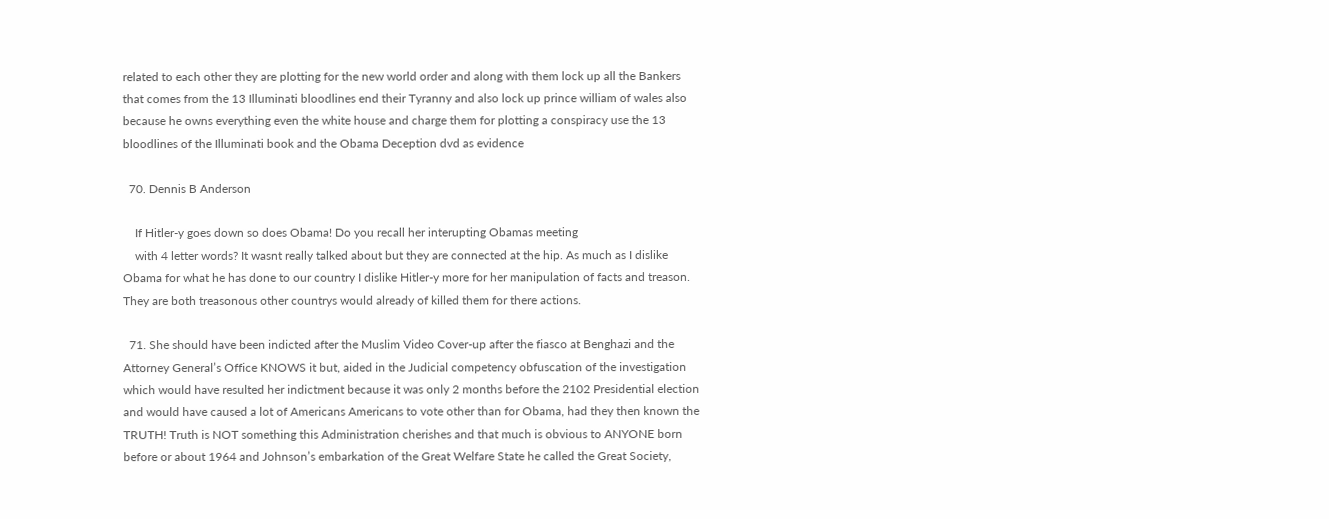related to each other they are plotting for the new world order and along with them lock up all the Bankers that comes from the 13 Illuminati bloodlines end their Tyranny and also lock up prince william of wales also because he owns everything even the white house and charge them for plotting a conspiracy use the 13 bloodlines of the Illuminati book and the Obama Deception dvd as evidence

  70. Dennis B Anderson

    If Hitler-y goes down so does Obama! Do you recall her interupting Obamas meeting
    with 4 letter words? It wasnt really talked about but they are connected at the hip. As much as I dislike Obama for what he has done to our country I dislike Hitler-y more for her manipulation of facts and treason. They are both treasonous other countrys would already of killed them for there actions.

  71. She should have been indicted after the Muslim Video Cover-up after the fiasco at Benghazi and the Attorney General’s Office KNOWS it but, aided in the Judicial competency obfuscation of the investigation which would have resulted her indictment because it was only 2 months before the 2102 Presidential election and would have caused a lot of Americans Americans to vote other than for Obama, had they then known the TRUTH! Truth is NOT something this Administration cherishes and that much is obvious to ANYONE born before or about 1964 and Johnson’s embarkation of the Great Welfare State he called the Great Society,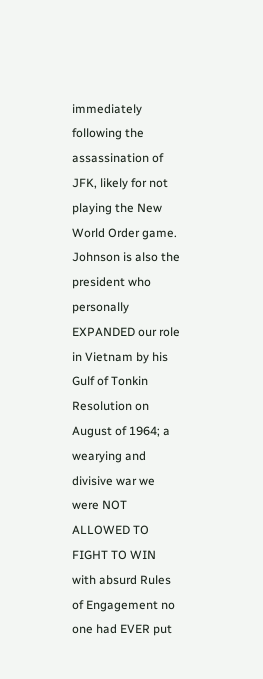immediately following the assassination of JFK, likely for not playing the New World Order game. Johnson is also the president who personally EXPANDED our role in Vietnam by his Gulf of Tonkin Resolution on August of 1964; a wearying and divisive war we were NOT ALLOWED TO FIGHT TO WIN with absurd Rules of Engagement no one had EVER put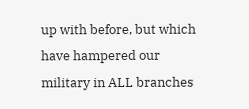up with before, but which have hampered our military in ALL branches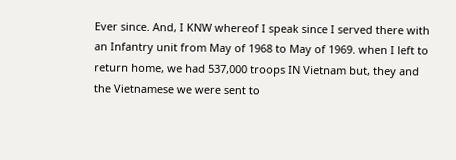Ever since. And, I KNW whereof I speak since I served there with an Infantry unit from May of 1968 to May of 1969. when I left to return home, we had 537,000 troops IN Vietnam but, they and the Vietnamese we were sent to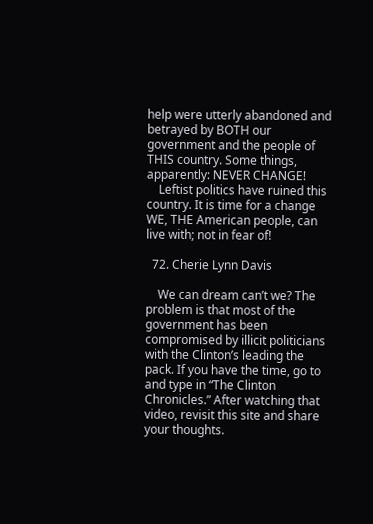help were utterly abandoned and betrayed by BOTH our government and the people of THIS country. Some things, apparently: NEVER CHANGE!
    Leftist politics have ruined this country. It is time for a change WE, THE American people, can live with; not in fear of!

  72. Cherie Lynn Davis

    We can dream can’t we? The problem is that most of the government has been compromised by illicit politicians with the Clinton’s leading the pack. If you have the time, go to and type in “The Clinton Chronicles.” After watching that video, revisit this site and share your thoughts.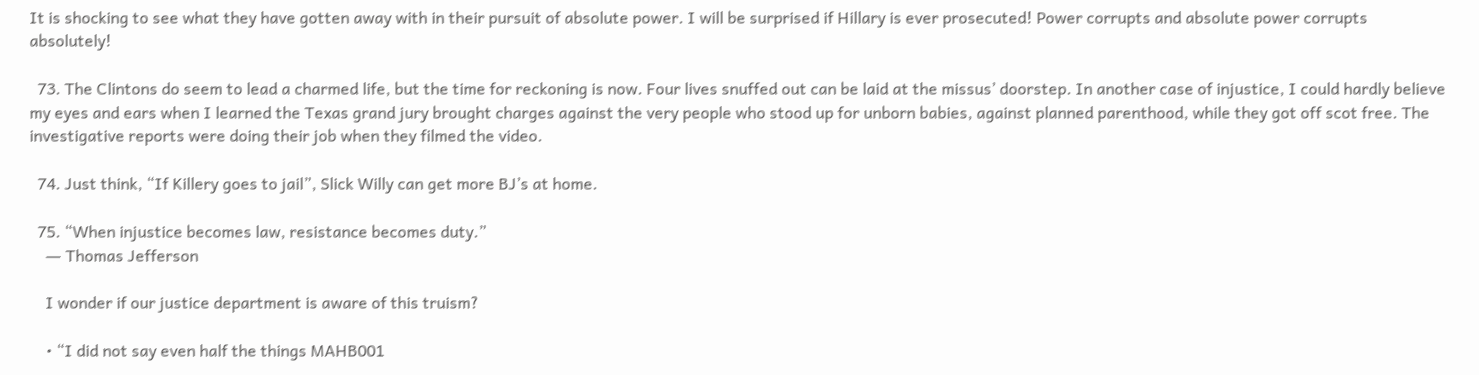It is shocking to see what they have gotten away with in their pursuit of absolute power. I will be surprised if Hillary is ever prosecuted! Power corrupts and absolute power corrupts absolutely!

  73. The Clintons do seem to lead a charmed life, but the time for reckoning is now. Four lives snuffed out can be laid at the missus’ doorstep. In another case of injustice, I could hardly believe my eyes and ears when I learned the Texas grand jury brought charges against the very people who stood up for unborn babies, against planned parenthood, while they got off scot free. The investigative reports were doing their job when they filmed the video.

  74. Just think, “If Killery goes to jail”, Slick Willy can get more BJ’s at home.

  75. “When injustice becomes law, resistance becomes duty.”
    ― Thomas Jefferson

    I wonder if our justice department is aware of this truism?

    • “I did not say even half the things MAHB001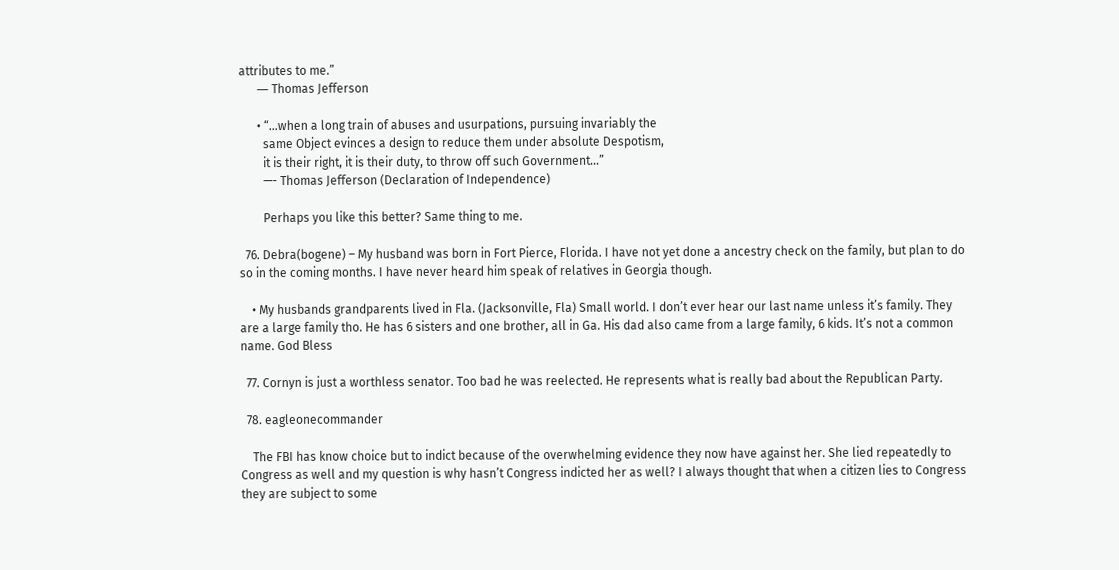attributes to me.”
      ― Thomas Jefferson

      • “…when a long train of abuses and usurpations, pursuing invariably the
        same Object evinces a design to reduce them under absolute Despotism,
        it is their right, it is their duty, to throw off such Government…”
        —- Thomas Jefferson (Declaration of Independence)

        Perhaps you like this better? Same thing to me.

  76. Debra(bogene) – My husband was born in Fort Pierce, Florida. I have not yet done a ancestry check on the family, but plan to do so in the coming months. I have never heard him speak of relatives in Georgia though.

    • My husbands grandparents lived in Fla. (Jacksonville, Fla) Small world. I don’t ever hear our last name unless it’s family. They are a large family tho. He has 6 sisters and one brother, all in Ga. His dad also came from a large family, 6 kids. It’s not a common name. God Bless

  77. Cornyn is just a worthless senator. Too bad he was reelected. He represents what is really bad about the Republican Party.

  78. eagleonecommander

    The FBI has know choice but to indict because of the overwhelming evidence they now have against her. She lied repeatedly to Congress as well and my question is why hasn’t Congress indicted her as well? I always thought that when a citizen lies to Congress they are subject to some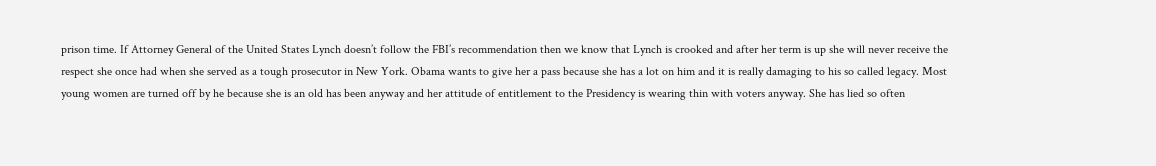prison time. If Attorney General of the United States Lynch doesn’t follow the FBI’s recommendation then we know that Lynch is crooked and after her term is up she will never receive the respect she once had when she served as a tough prosecutor in New York. Obama wants to give her a pass because she has a lot on him and it is really damaging to his so called legacy. Most young women are turned off by he because she is an old has been anyway and her attitude of entitlement to the Presidency is wearing thin with voters anyway. She has lied so often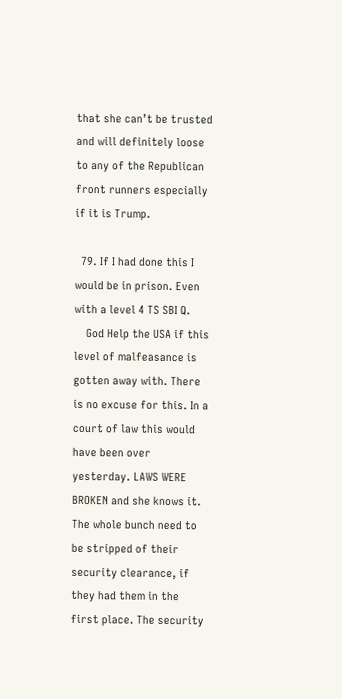that she can’t be trusted and will definitely loose to any of the Republican front runners especially if it is Trump.

  79. If I had done this I would be in prison. Even with a level 4 TS SBI Q.
    God Help the USA if this level of malfeasance is gotten away with. There is no excuse for this. In a court of law this would have been over yesterday. LAWS WERE BROKEN and she knows it. The whole bunch need to be stripped of their security clearance, if they had them in the first place. The security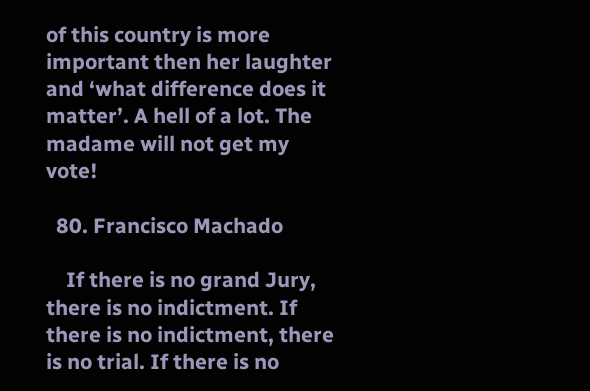of this country is more important then her laughter and ‘what difference does it matter’. A hell of a lot. The madame will not get my vote!

  80. Francisco Machado

    If there is no grand Jury, there is no indictment. If there is no indictment, there is no trial. If there is no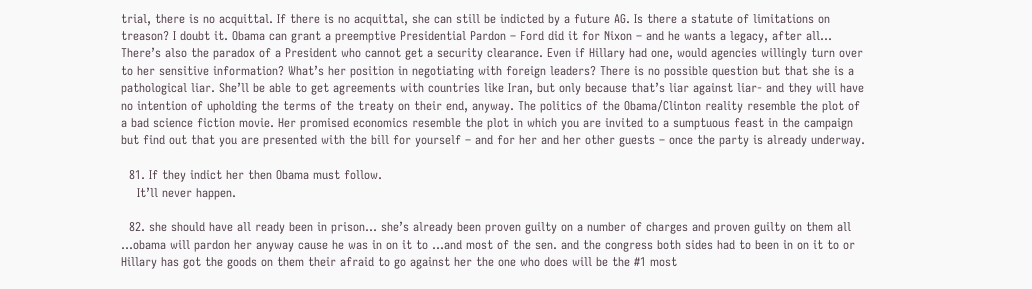trial, there is no acquittal. If there is no acquittal, she can still be indicted by a future AG. Is there a statute of limitations on treason? I doubt it. Obama can grant a preemptive Presidential Pardon – Ford did it for Nixon – and he wants a legacy, after all… There’s also the paradox of a President who cannot get a security clearance. Even if Hillary had one, would agencies willingly turn over to her sensitive information? What’s her position in negotiating with foreign leaders? There is no possible question but that she is a pathological liar. She’ll be able to get agreements with countries like Iran, but only because that’s liar against liar- and they will have no intention of upholding the terms of the treaty on their end, anyway. The politics of the Obama/Clinton reality resemble the plot of a bad science fiction movie. Her promised economics resemble the plot in which you are invited to a sumptuous feast in the campaign but find out that you are presented with the bill for yourself – and for her and her other guests – once the party is already underway.

  81. If they indict her then Obama must follow.
    It’ll never happen.

  82. she should have all ready been in prison… she’s already been proven guilty on a number of charges and proven guilty on them all …obama will pardon her anyway cause he was in on it to …and most of the sen. and the congress both sides had to been in on it to or Hillary has got the goods on them their afraid to go against her the one who does will be the #1 most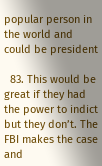popular person in the world and could be president

  83. This would be great if they had the power to indict but they don’t. The FBI makes the case and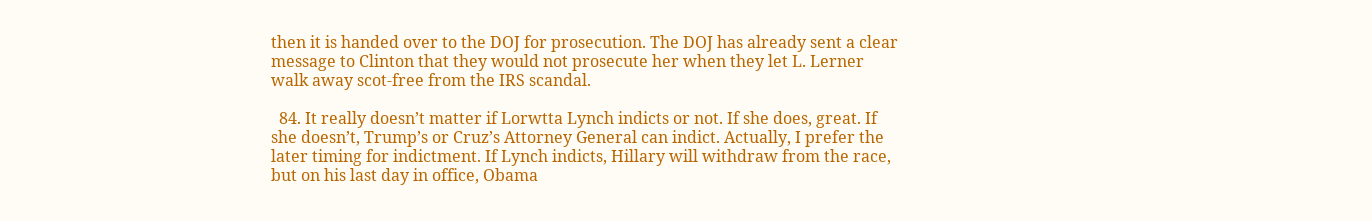then it is handed over to the DOJ for prosecution. The DOJ has already sent a clear message to Clinton that they would not prosecute her when they let L. Lerner walk away scot-free from the IRS scandal.

  84. It really doesn’t matter if Lorwtta Lynch indicts or not. If she does, great. If she doesn’t, Trump’s or Cruz’s Attorney General can indict. Actually, I prefer the later timing for indictment. If Lynch indicts, Hillary will withdraw from the race, but on his last day in office, Obama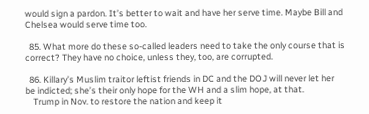would sign a pardon. It’s better to wait and have her serve time. Maybe Bill and Chelsea would serve time too.

  85. What more do these so-called leaders need to take the only course that is correct? They have no choice, unless they, too, are corrupted.

  86. Killary’s Muslim traitor leftist friends in DC and the DOJ will never let her be indicted; she’s their only hope for the WH and a slim hope, at that.
    Trump in Nov. to restore the nation and keep it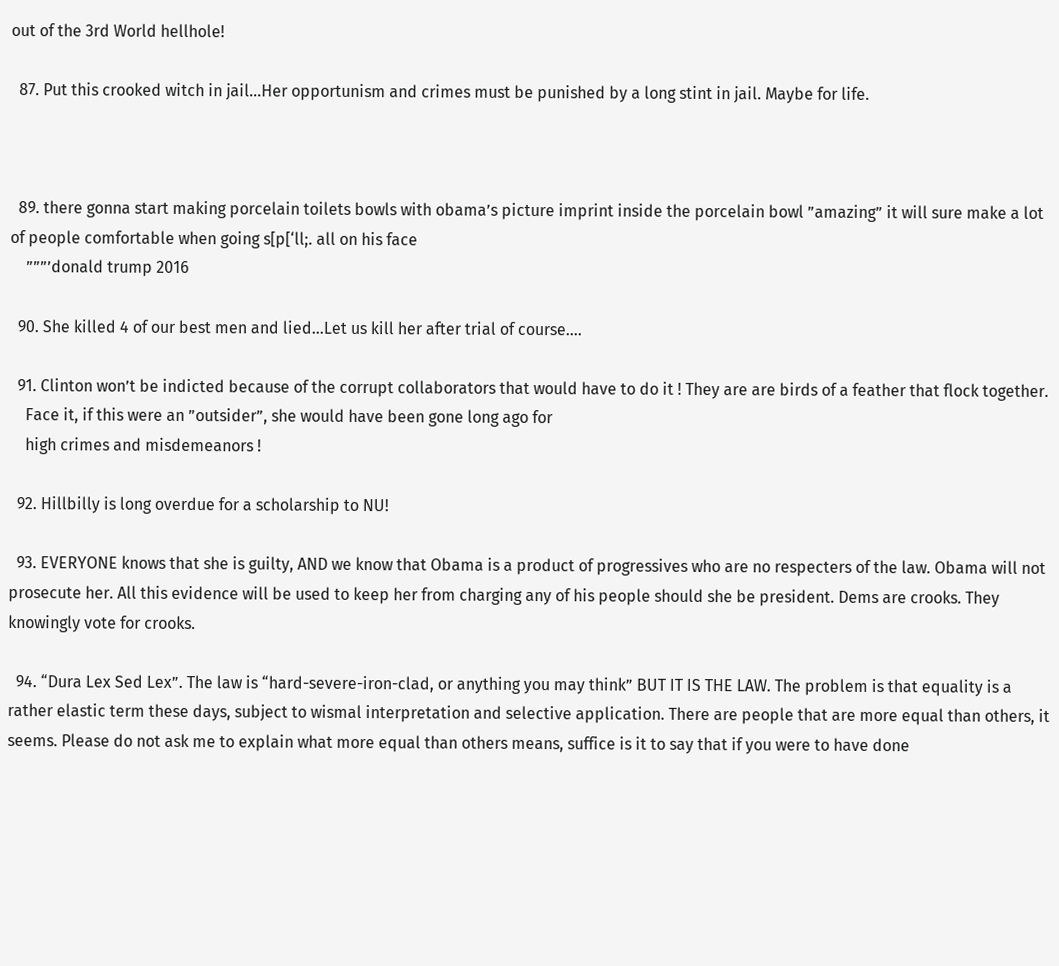out of the 3rd World hellhole!

  87. Put this crooked witch in jail…Her opportunism and crimes must be punished by a long stint in jail. Maybe for life.



  89. there gonna start making porcelain toilets bowls with obama’s picture imprint inside the porcelain bowl ”amazing” it will sure make a lot of people comfortable when going s[p[‘ll;. all on his face
    ”””’donald trump 2016

  90. She killed 4 of our best men and lied…Let us kill her after trial of course….

  91. Clinton won’t be indicted because of the corrupt collaborators that would have to do it ! They are are birds of a feather that flock together.
    Face it, if this were an ”outsider”, she would have been gone long ago for
    high crimes and misdemeanors !

  92. Hillbilly is long overdue for a scholarship to NU!

  93. EVERYONE knows that she is guilty, AND we know that Obama is a product of progressives who are no respecters of the law. Obama will not prosecute her. All this evidence will be used to keep her from charging any of his people should she be president. Dems are crooks. They knowingly vote for crooks.

  94. “Dura Lex Sed Lex”. The law is “hard-severe-iron-clad, or anything you may think” BUT IT IS THE LAW. The problem is that equality is a rather elastic term these days, subject to wismal interpretation and selective application. There are people that are more equal than others, it seems. Please do not ask me to explain what more equal than others means, suffice is it to say that if you were to have done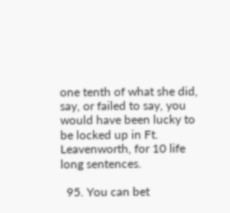one tenth of what she did, say, or failed to say, you would have been lucky to be locked up in Ft. Leavenworth, for 10 life long sentences.

  95. You can bet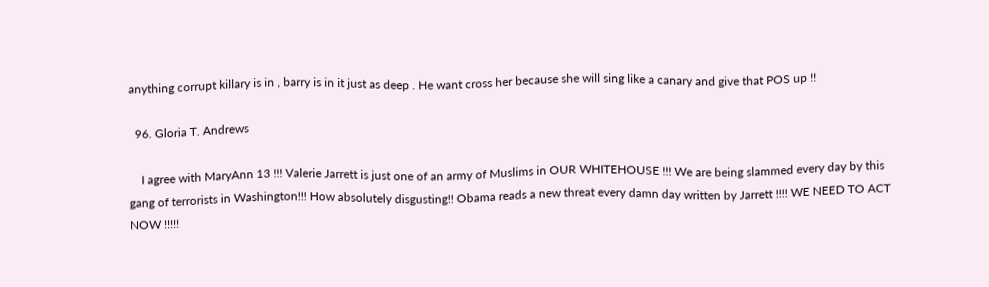anything corrupt killary is in , barry is in it just as deep . He want cross her because she will sing like a canary and give that POS up !!

  96. Gloria T. Andrews

    I agree with MaryAnn 13 !!! Valerie Jarrett is just one of an army of Muslims in OUR WHITEHOUSE !!! We are being slammed every day by this gang of terrorists in Washington!!! How absolutely disgusting!! Obama reads a new threat every damn day written by Jarrett !!!! WE NEED TO ACT NOW !!!!!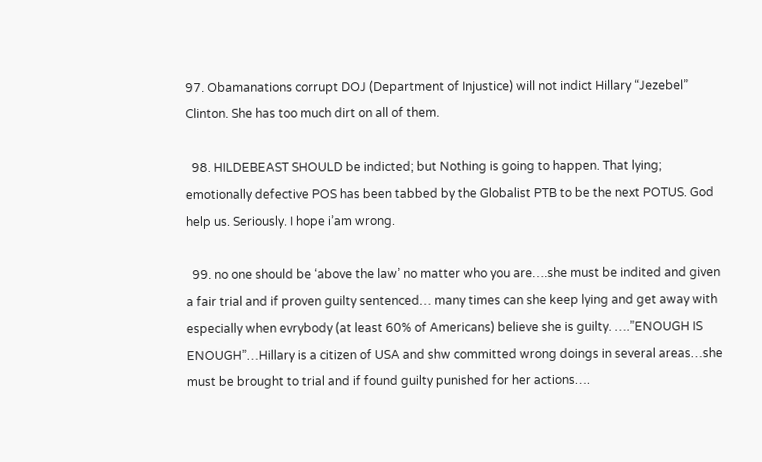97. Obamanations corrupt DOJ (Department of Injustice) will not indict Hillary “Jezebel” Clinton. She has too much dirt on all of them.

  98. HILDEBEAST SHOULD be indicted; but Nothing is going to happen. That lying; emotionally defective POS has been tabbed by the Globalist PTB to be the next POTUS. God help us. Seriously. I hope i’am wrong.

  99. no one should be ‘above the law’ no matter who you are….she must be indited and given a fair trial and if proven guilty sentenced… many times can she keep lying and get away with especially when evrybody (at least 60% of Americans) believe she is guilty. ….”ENOUGH IS ENOUGH”…Hillary is a citizen of USA and shw committed wrong doings in several areas…she must be brought to trial and if found guilty punished for her actions….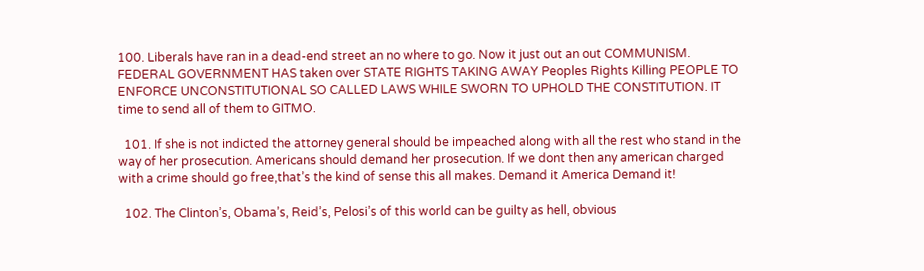100. Liberals have ran in a dead-end street an no where to go. Now it just out an out COMMUNISM. FEDERAL GOVERNMENT HAS taken over STATE RIGHTS TAKING AWAY Peoples Rights Killing PEOPLE TO ENFORCE UNCONSTITUTIONAL SO CALLED LAWS WHILE SWORN TO UPHOLD THE CONSTITUTION. IT time to send all of them to GITMO.

  101. If she is not indicted the attorney general should be impeached along with all the rest who stand in the way of her prosecution. Americans should demand her prosecution. If we dont then any american charged with a crime should go free,that’s the kind of sense this all makes. Demand it America Demand it!

  102. The Clinton’s, Obama’s, Reid’s, Pelosi’s of this world can be guilty as hell, obvious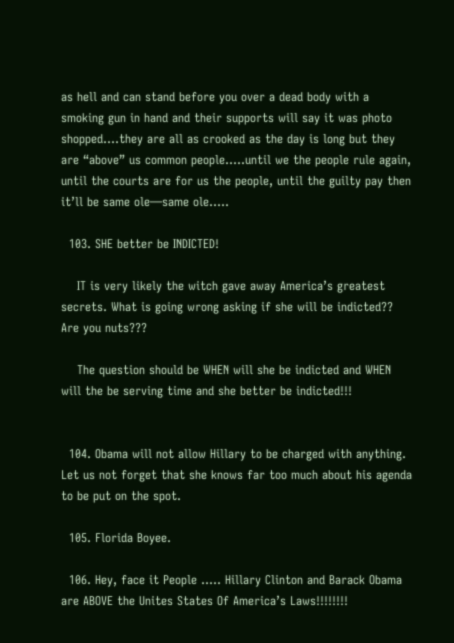as hell and can stand before you over a dead body with a smoking gun in hand and their supports will say it was photo shopped….they are all as crooked as the day is long but they are “above” us common people…..until we the people rule again, until the courts are for us the people, until the guilty pay then it’ll be same ole—same ole…..

  103. SHE better be INDICTED!

    IT is very likely the witch gave away America’s greatest secrets. What is going wrong asking if she will be indicted?? Are you nuts???

    The question should be WHEN will she be indicted and WHEN will the be serving time and she better be indicted!!!


  104. Obama will not allow Hillary to be charged with anything. Let us not forget that she knows far too much about his agenda to be put on the spot.

  105. Florida Boyee.

  106. Hey, face it People ….. Hillary Clinton and Barack Obama are ABOVE the Unites States Of America’s Laws!!!!!!!!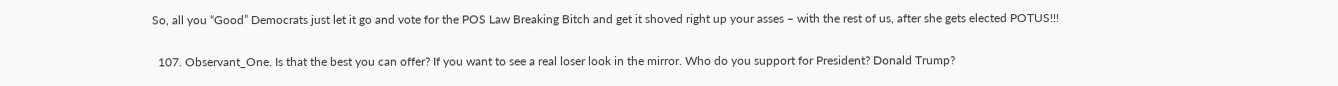So, all you “Good” Democrats just let it go and vote for the POS Law Breaking Bitch and get it shoved right up your asses – with the rest of us, after she gets elected POTUS!!!

  107. Observant_One. Is that the best you can offer? If you want to see a real loser look in the mirror. Who do you support for President? Donald Trump?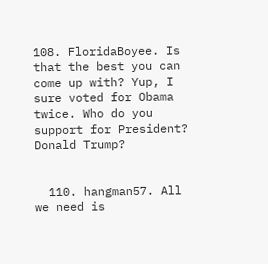108. FloridaBoyee. Is that the best you can come up with? Yup, I sure voted for Obama twice. Who do you support for President? Donald Trump?


  110. hangman57. All we need is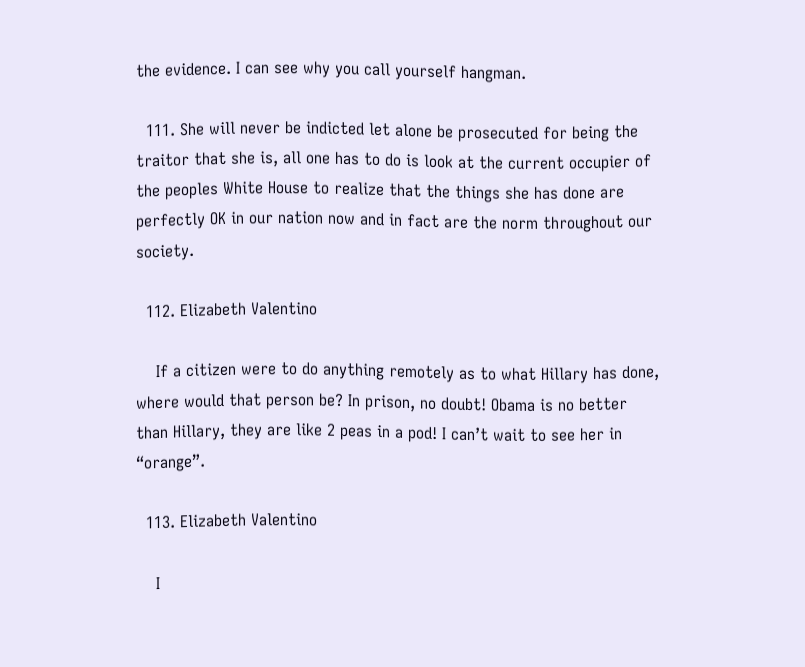the evidence. I can see why you call yourself hangman.

  111. She will never be indicted let alone be prosecuted for being the traitor that she is, all one has to do is look at the current occupier of the peoples White House to realize that the things she has done are perfectly OK in our nation now and in fact are the norm throughout our society.

  112. Elizabeth Valentino

    If a citizen were to do anything remotely as to what Hillary has done, where would that person be? In prison, no doubt! Obama is no better than Hillary, they are like 2 peas in a pod! I can’t wait to see her in “orange”.

  113. Elizabeth Valentino

    I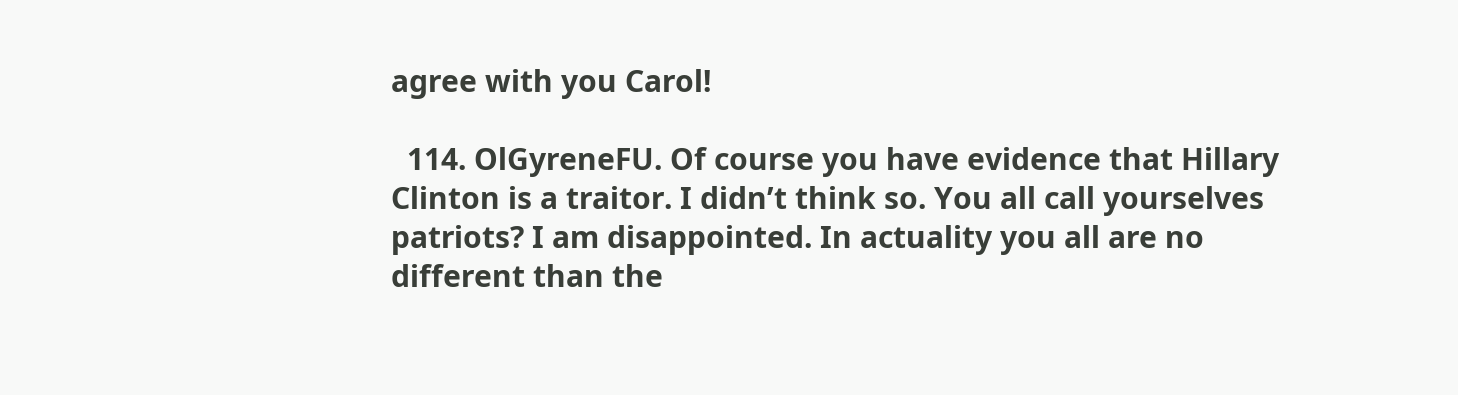agree with you Carol!

  114. OlGyreneFU. Of course you have evidence that Hillary Clinton is a traitor. I didn’t think so. You all call yourselves patriots? I am disappointed. In actuality you all are no different than the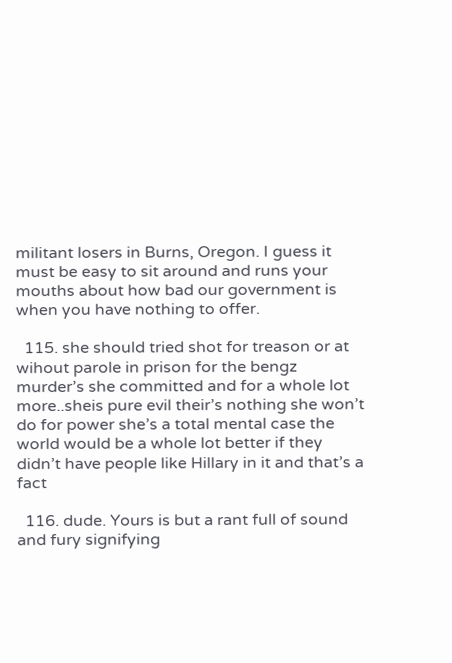militant losers in Burns, Oregon. I guess it must be easy to sit around and runs your mouths about how bad our government is when you have nothing to offer.

  115. she should tried shot for treason or at wihout parole in prison for the bengz murder’s she committed and for a whole lot more..sheis pure evil their’s nothing she won’t do for power she’s a total mental case the world would be a whole lot better if they didn’t have people like Hillary in it and that’s a fact

  116. dude. Yours is but a rant full of sound and fury signifying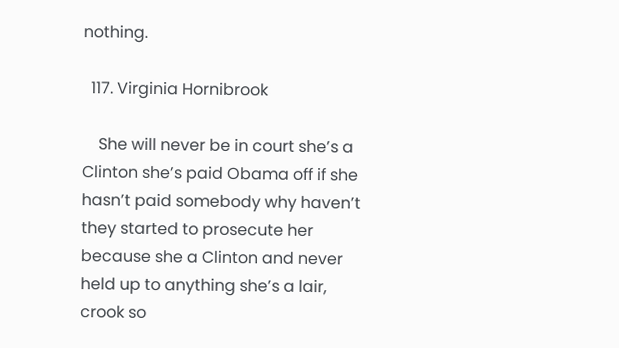nothing.

  117. Virginia Hornibrook

    She will never be in court she’s a Clinton she’s paid Obama off if she hasn’t paid somebody why haven’t they started to prosecute her because she a Clinton and never held up to anything she’s a lair, crook so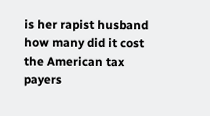is her rapist husband how many did it cost the American tax payers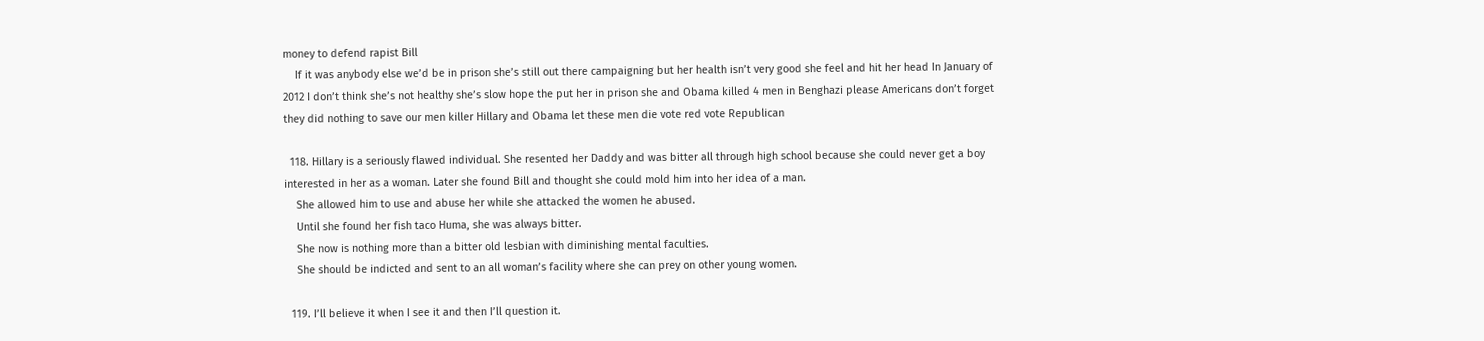money to defend rapist Bill
    If it was anybody else we’d be in prison she’s still out there campaigning but her health isn’t very good she feel and hit her head In January of 2012 I don’t think she’s not healthy she’s slow hope the put her in prison she and Obama killed 4 men in Benghazi please Americans don’t forget they did nothing to save our men killer Hillary and Obama let these men die vote red vote Republican

  118. Hillary is a seriously flawed individual. She resented her Daddy and was bitter all through high school because she could never get a boy interested in her as a woman. Later she found Bill and thought she could mold him into her idea of a man.
    She allowed him to use and abuse her while she attacked the women he abused.
    Until she found her fish taco Huma, she was always bitter.
    She now is nothing more than a bitter old lesbian with diminishing mental faculties.
    She should be indicted and sent to an all woman’s facility where she can prey on other young women.

  119. I’ll believe it when I see it and then I’ll question it.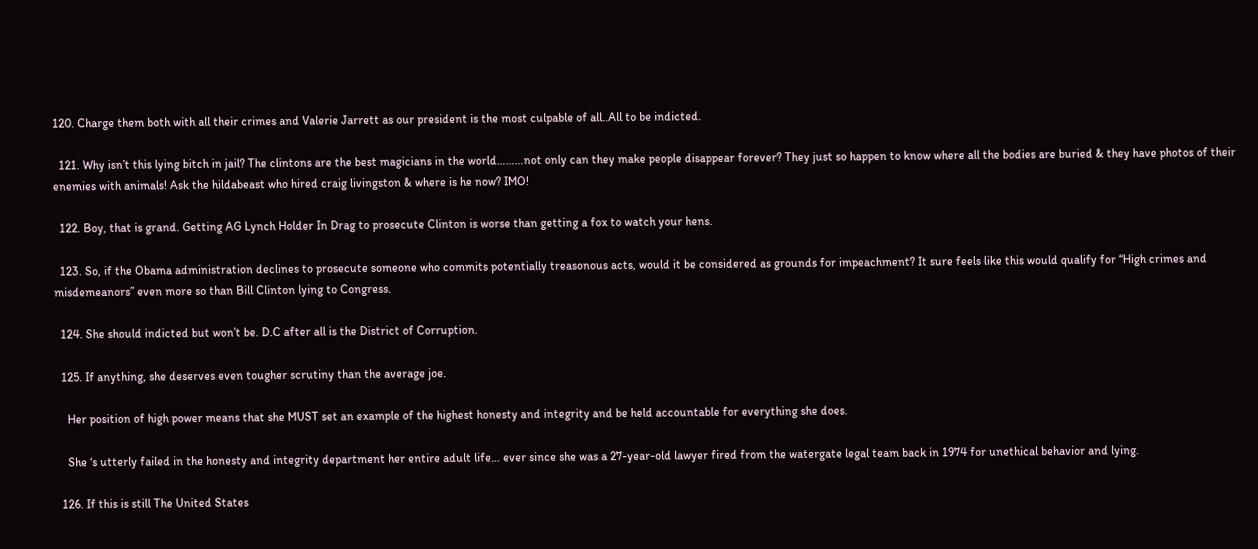120. Charge them both with all their crimes and Valerie Jarrett as our president is the most culpable of all..All to be indicted.

  121. Why isn’t this lying bitch in jail? The clintons are the best magicians in the world………not only can they make people disappear forever? They just so happen to know where all the bodies are buried & they have photos of their enemies with animals! Ask the hildabeast who hired craig livingston & where is he now? IMO!

  122. Boy, that is grand. Getting AG Lynch Holder In Drag to prosecute Clinton is worse than getting a fox to watch your hens.

  123. So, if the Obama administration declines to prosecute someone who commits potentially treasonous acts, would it be considered as grounds for impeachment? It sure feels like this would qualify for “High crimes and misdemeanors” even more so than Bill Clinton lying to Congress.

  124. She should indicted but won’t be. D.C after all is the District of Corruption.

  125. If anything, she deserves even tougher scrutiny than the average joe.

    Her position of high power means that she MUST set an example of the highest honesty and integrity and be held accountable for everything she does.

    She ‘s utterly failed in the honesty and integrity department her entire adult life… ever since she was a 27-year-old lawyer fired from the watergate legal team back in 1974 for unethical behavior and lying.

  126. If this is still The United States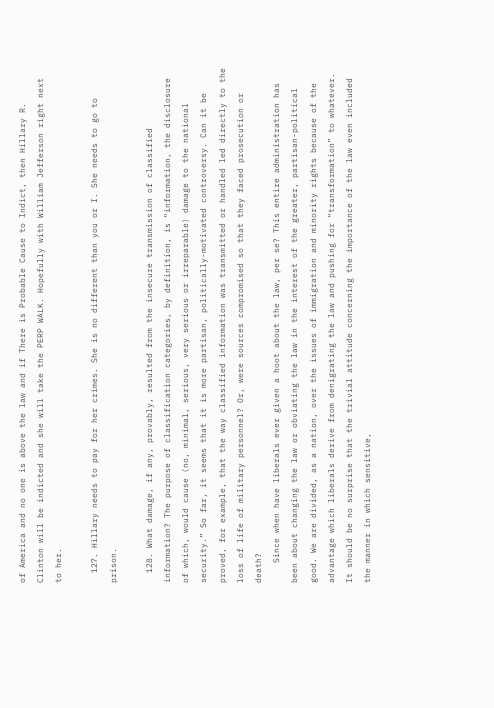of America and no one is above the law and if There is Probable Cause to Indict, then Hillary R. Clinton will be indicted and she will take the PERP WALK. Hopefully with William Jefferson right next to her.

  127. Hillary needs to pay for her crimes. She is no different than you or I. She needs to go to prison.

  128. What damage, if any, provably, resulted from the insecure transmission of classified information? The purpose of classification categories, by definition, is “information, the disclosure of which, would cause (no, minimal, serious, very serious or irreparable) damage to the national security.” So far, it seems that it is more partisan, politically-motivated controversy. Can it be proved, for example, that the way classified information was transmitted or handled led directly to the loss of life of military personnel? Or, were sources compromised so that they faced prosecution or death?
    Since when have liberals ever given a hoot about the law, per se? This entire administration has been about changing the law or obviating the law in the interest of the greater, partisan-political good. We are divided, as a nation, over the issues of immigration and minority rights because of the advantage which liberals derive from denigrating the law and pushing for “transformation” to whatever. It should be no surprise that the trivial attitude concerning the importance of the law even included the manner in which sensitive,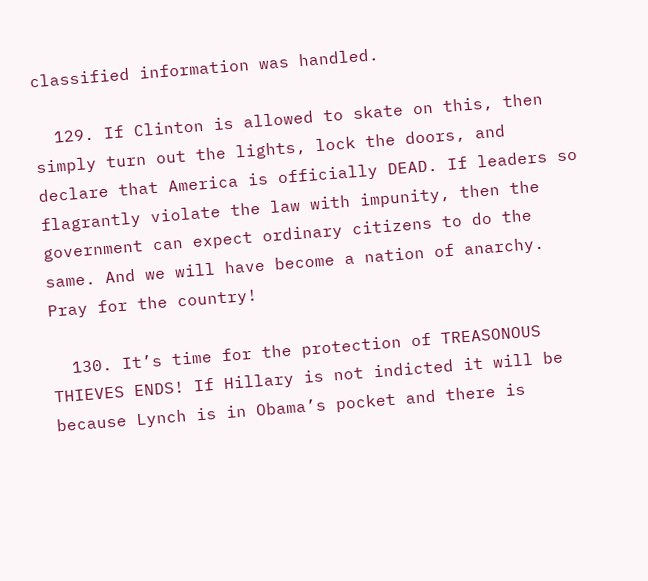classified information was handled.

  129. If Clinton is allowed to skate on this, then simply turn out the lights, lock the doors, and declare that America is officially DEAD. If leaders so flagrantly violate the law with impunity, then the government can expect ordinary citizens to do the same. And we will have become a nation of anarchy. Pray for the country!

  130. It’s time for the protection of TREASONOUS THIEVES ENDS! If Hillary is not indicted it will be because Lynch is in Obama’s pocket and there is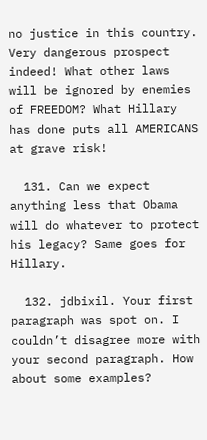no justice in this country. Very dangerous prospect indeed! What other laws will be ignored by enemies of FREEDOM? What Hillary has done puts all AMERICANS at grave risk!

  131. Can we expect anything less that Obama will do whatever to protect his legacy? Same goes for Hillary.

  132. jdbixil. Your first paragraph was spot on. I couldn’t disagree more with your second paragraph. How about some examples?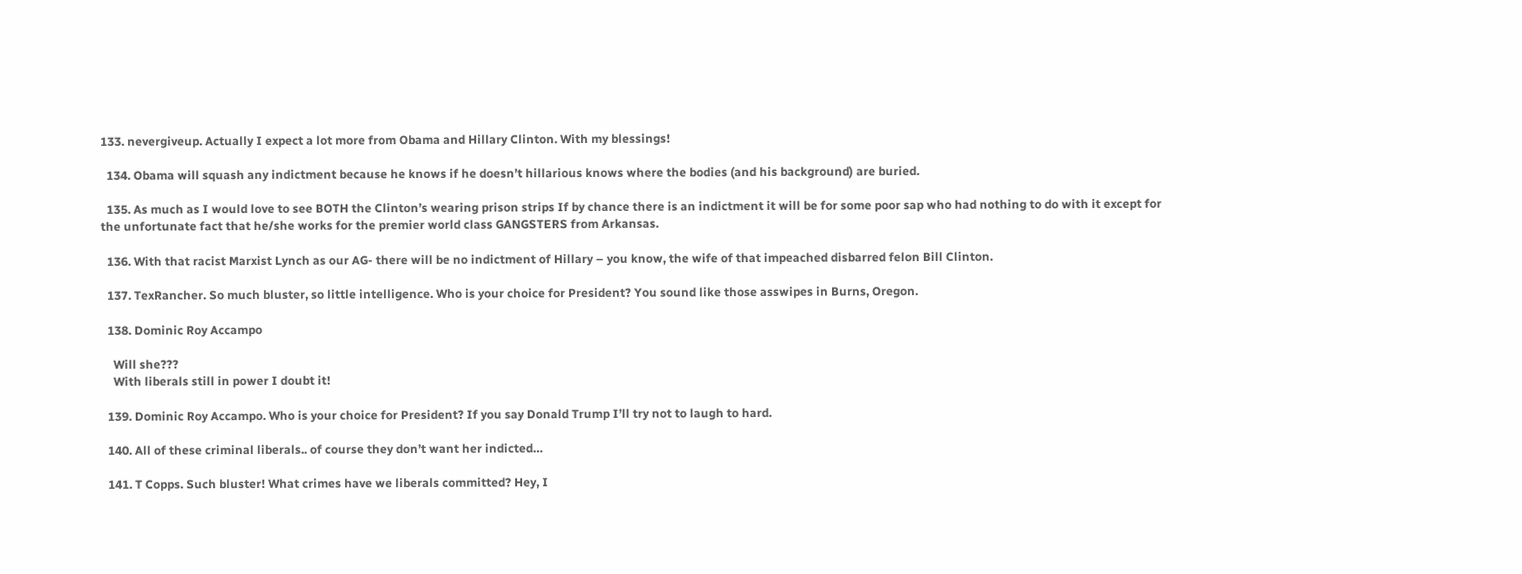133. nevergiveup. Actually I expect a lot more from Obama and Hillary Clinton. With my blessings!

  134. Obama will squash any indictment because he knows if he doesn’t hillarious knows where the bodies (and his background) are buried.

  135. As much as I would love to see BOTH the Clinton’s wearing prison strips If by chance there is an indictment it will be for some poor sap who had nothing to do with it except for the unfortunate fact that he/she works for the premier world class GANGSTERS from Arkansas.

  136. With that racist Marxist Lynch as our AG- there will be no indictment of Hillary – you know, the wife of that impeached disbarred felon Bill Clinton.

  137. TexRancher. So much bluster, so little intelligence. Who is your choice for President? You sound like those asswipes in Burns, Oregon.

  138. Dominic Roy Accampo

    Will she???
    With liberals still in power I doubt it!

  139. Dominic Roy Accampo. Who is your choice for President? If you say Donald Trump I’ll try not to laugh to hard.

  140. All of these criminal liberals.. of course they don’t want her indicted…

  141. T Copps. Such bluster! What crimes have we liberals committed? Hey, I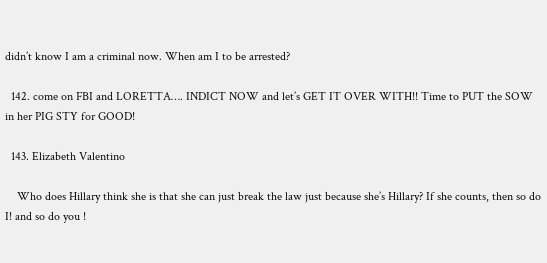didn’t know I am a criminal now. When am I to be arrested?

  142. come on FBI and LORETTA…. INDICT NOW and let’s GET IT OVER WITH!! Time to PUT the SOW in her PIG STY for GOOD!

  143. Elizabeth Valentino

    Who does Hillary think she is that she can just break the law just because she’s Hillary? If she counts, then so do I! and so do you !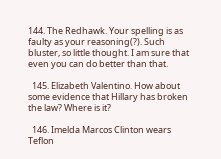144. The Redhawk. Your spelling is as faulty as your reasoning(?). Such bluster, so little thought. I am sure that even you can do better than that.

  145. Elizabeth Valentino. How about some evidence that Hillary has broken the law? Where is it?

  146. Imelda Marcos Clinton wears Teflon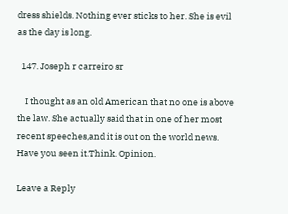dress shields. Nothing ever sticks to her. She is evil as the day is long.

  147. Joseph r carreiro sr

    I thought as an old American that no one is above the law. She actually said that in one of her most recent speeches,and it is out on the world news. Have you seen it.Think. Opinion.

Leave a Reply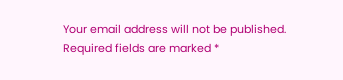Your email address will not be published. Required fields are marked *